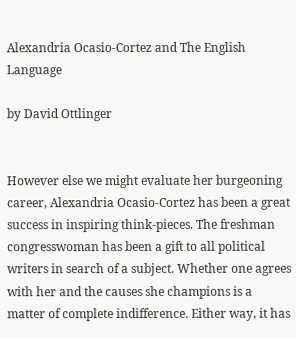Alexandria Ocasio-Cortez and The English Language

by David Ottlinger


However else we might evaluate her burgeoning career, Alexandria Ocasio-Cortez has been a great success in inspiring think-pieces. The freshman congresswoman has been a gift to all political writers in search of a subject. Whether one agrees with her and the causes she champions is a matter of complete indifference. Either way, it has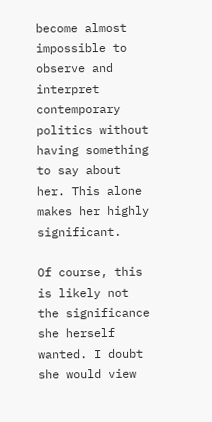become almost impossible to observe and interpret contemporary politics without having something to say about her. This alone makes her highly significant.

Of course, this is likely not the significance she herself wanted. I doubt she would view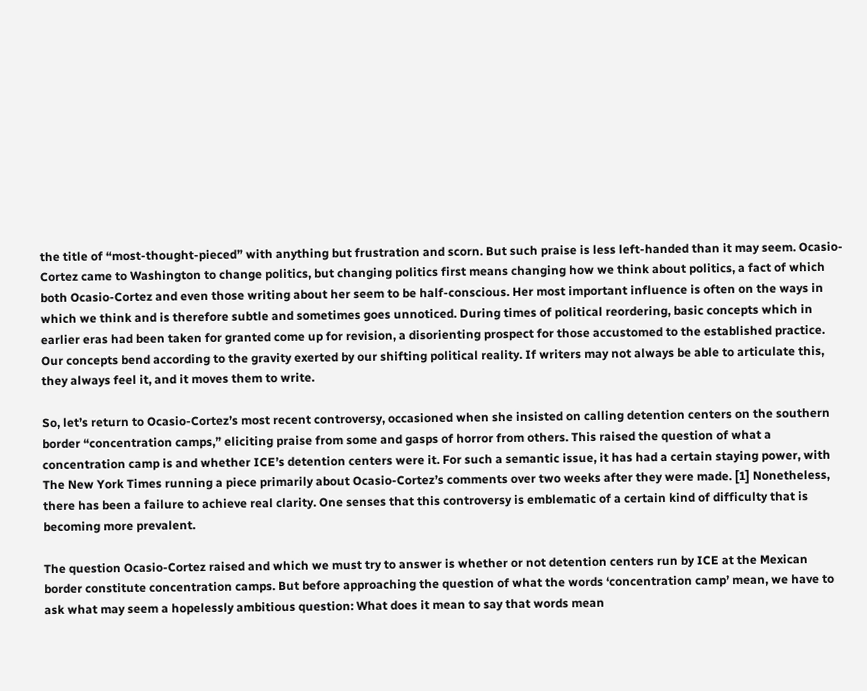the title of “most-thought-pieced” with anything but frustration and scorn. But such praise is less left-handed than it may seem. Ocasio-Cortez came to Washington to change politics, but changing politics first means changing how we think about politics, a fact of which both Ocasio-Cortez and even those writing about her seem to be half-conscious. Her most important influence is often on the ways in which we think and is therefore subtle and sometimes goes unnoticed. During times of political reordering, basic concepts which in earlier eras had been taken for granted come up for revision, a disorienting prospect for those accustomed to the established practice. Our concepts bend according to the gravity exerted by our shifting political reality. If writers may not always be able to articulate this, they always feel it, and it moves them to write.

So, let’s return to Ocasio-Cortez’s most recent controversy, occasioned when she insisted on calling detention centers on the southern border “concentration camps,” eliciting praise from some and gasps of horror from others. This raised the question of what a concentration camp is and whether ICE’s detention centers were it. For such a semantic issue, it has had a certain staying power, with The New York Times running a piece primarily about Ocasio-Cortez’s comments over two weeks after they were made. [1] Nonetheless, there has been a failure to achieve real clarity. One senses that this controversy is emblematic of a certain kind of difficulty that is becoming more prevalent.

The question Ocasio-Cortez raised and which we must try to answer is whether or not detention centers run by ICE at the Mexican border constitute concentration camps. But before approaching the question of what the words ‘concentration camp’ mean, we have to ask what may seem a hopelessly ambitious question: What does it mean to say that words mean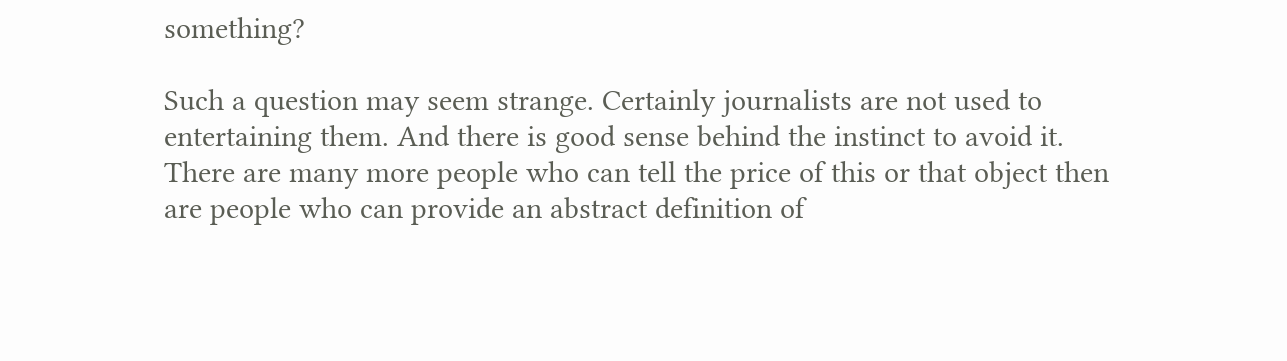something?

Such a question may seem strange. Certainly journalists are not used to entertaining them. And there is good sense behind the instinct to avoid it. There are many more people who can tell the price of this or that object then are people who can provide an abstract definition of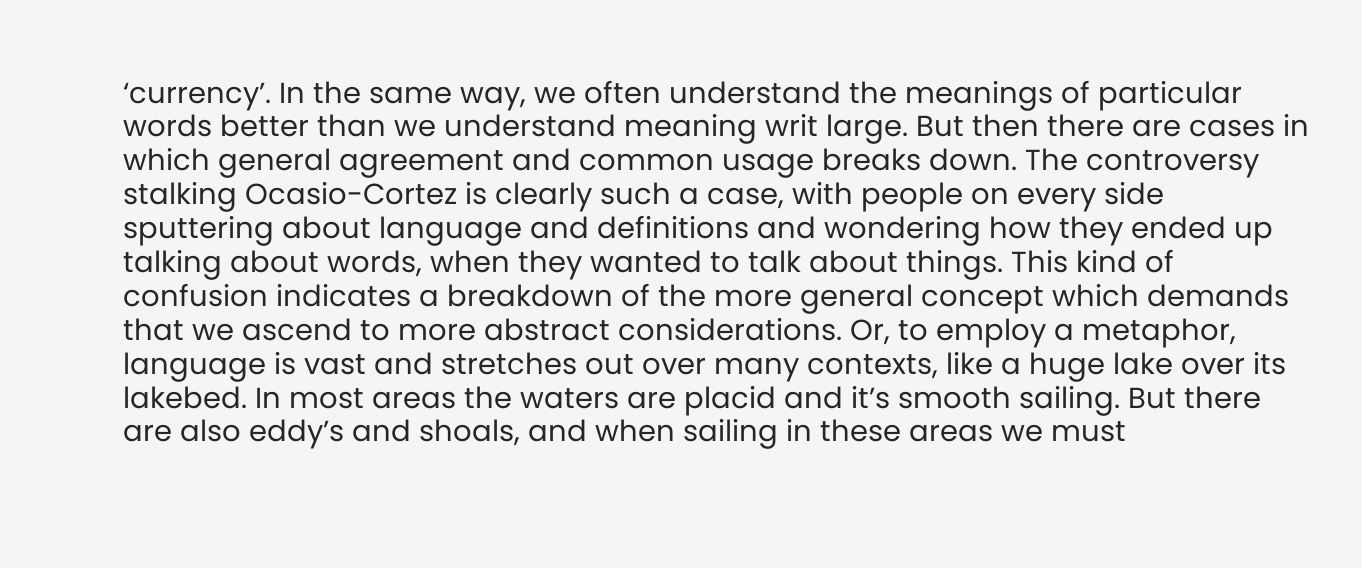‘currency’. In the same way, we often understand the meanings of particular words better than we understand meaning writ large. But then there are cases in which general agreement and common usage breaks down. The controversy stalking Ocasio-Cortez is clearly such a case, with people on every side sputtering about language and definitions and wondering how they ended up talking about words, when they wanted to talk about things. This kind of confusion indicates a breakdown of the more general concept which demands that we ascend to more abstract considerations. Or, to employ a metaphor, language is vast and stretches out over many contexts, like a huge lake over its lakebed. In most areas the waters are placid and it’s smooth sailing. But there are also eddy’s and shoals, and when sailing in these areas we must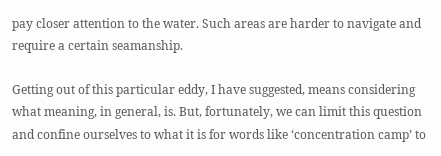pay closer attention to the water. Such areas are harder to navigate and require a certain seamanship.

Getting out of this particular eddy, I have suggested, means considering what meaning, in general, is. But, fortunately, we can limit this question and confine ourselves to what it is for words like ‘concentration camp’ to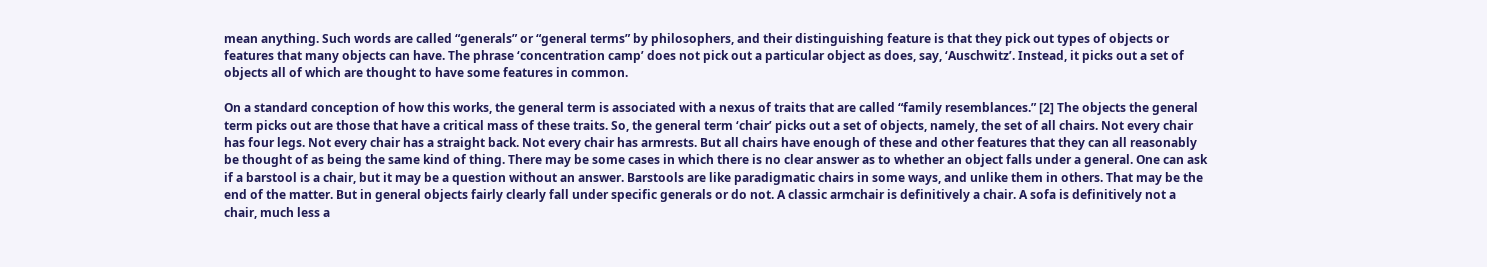mean anything. Such words are called “generals” or “general terms” by philosophers, and their distinguishing feature is that they pick out types of objects or features that many objects can have. The phrase ‘concentration camp’ does not pick out a particular object as does, say, ‘Auschwitz’. Instead, it picks out a set of objects all of which are thought to have some features in common.

On a standard conception of how this works, the general term is associated with a nexus of traits that are called “family resemblances.” [2] The objects the general term picks out are those that have a critical mass of these traits. So, the general term ‘chair’ picks out a set of objects, namely, the set of all chairs. Not every chair has four legs. Not every chair has a straight back. Not every chair has armrests. But all chairs have enough of these and other features that they can all reasonably be thought of as being the same kind of thing. There may be some cases in which there is no clear answer as to whether an object falls under a general. One can ask if a barstool is a chair, but it may be a question without an answer. Barstools are like paradigmatic chairs in some ways, and unlike them in others. That may be the end of the matter. But in general objects fairly clearly fall under specific generals or do not. A classic armchair is definitively a chair. A sofa is definitively not a chair, much less a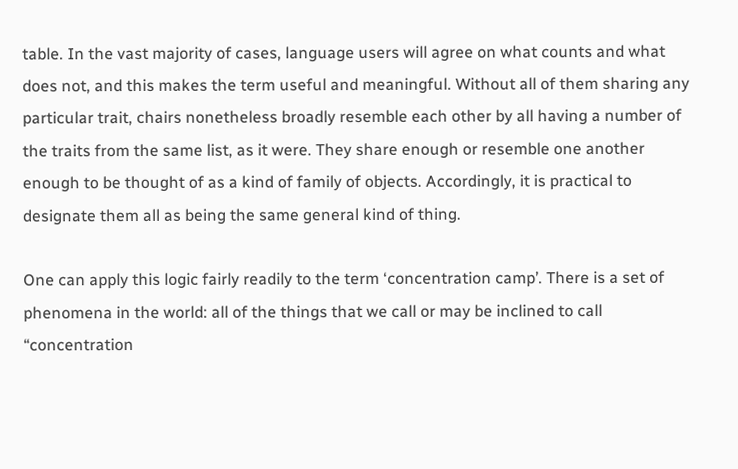table. In the vast majority of cases, language users will agree on what counts and what does not, and this makes the term useful and meaningful. Without all of them sharing any particular trait, chairs nonetheless broadly resemble each other by all having a number of the traits from the same list, as it were. They share enough or resemble one another enough to be thought of as a kind of family of objects. Accordingly, it is practical to designate them all as being the same general kind of thing.

One can apply this logic fairly readily to the term ‘concentration camp’. There is a set of phenomena in the world: all of the things that we call or may be inclined to call “concentration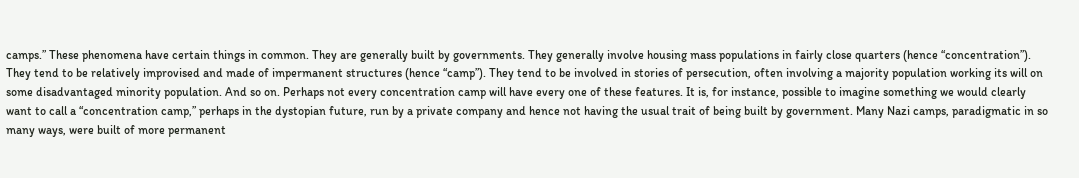camps.” These phenomena have certain things in common. They are generally built by governments. They generally involve housing mass populations in fairly close quarters (hence “concentration”). They tend to be relatively improvised and made of impermanent structures (hence “camp”). They tend to be involved in stories of persecution, often involving a majority population working its will on some disadvantaged minority population. And so on. Perhaps not every concentration camp will have every one of these features. It is, for instance, possible to imagine something we would clearly want to call a “concentration camp,” perhaps in the dystopian future, run by a private company and hence not having the usual trait of being built by government. Many Nazi camps, paradigmatic in so many ways, were built of more permanent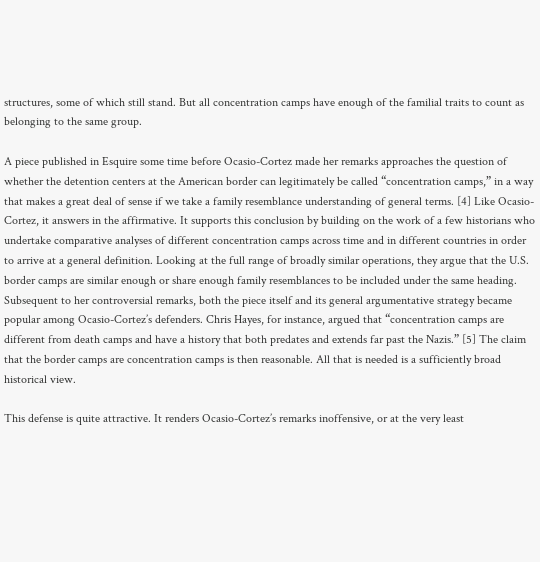structures, some of which still stand. But all concentration camps have enough of the familial traits to count as belonging to the same group.

A piece published in Esquire some time before Ocasio-Cortez made her remarks approaches the question of whether the detention centers at the American border can legitimately be called “concentration camps,” in a way that makes a great deal of sense if we take a family resemblance understanding of general terms. [4] Like Ocasio-Cortez, it answers in the affirmative. It supports this conclusion by building on the work of a few historians who undertake comparative analyses of different concentration camps across time and in different countries in order to arrive at a general definition. Looking at the full range of broadly similar operations, they argue that the U.S. border camps are similar enough or share enough family resemblances to be included under the same heading. Subsequent to her controversial remarks, both the piece itself and its general argumentative strategy became popular among Ocasio-Cortez’s defenders. Chris Hayes, for instance, argued that “concentration camps are different from death camps and have a history that both predates and extends far past the Nazis.” [5] The claim that the border camps are concentration camps is then reasonable. All that is needed is a sufficiently broad historical view.

This defense is quite attractive. It renders Ocasio-Cortez’s remarks inoffensive, or at the very least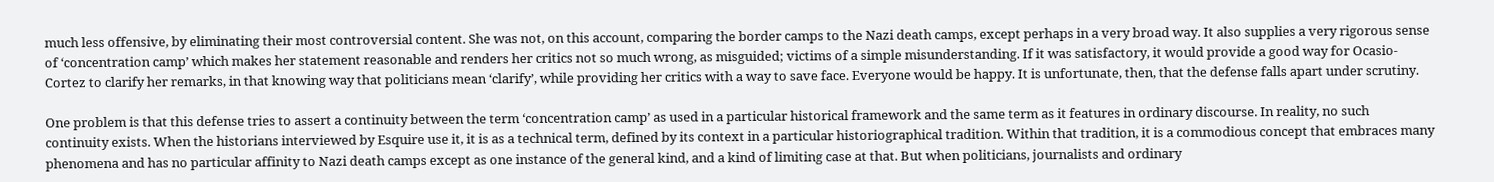much less offensive, by eliminating their most controversial content. She was not, on this account, comparing the border camps to the Nazi death camps, except perhaps in a very broad way. It also supplies a very rigorous sense of ‘concentration camp’ which makes her statement reasonable and renders her critics not so much wrong, as misguided; victims of a simple misunderstanding. If it was satisfactory, it would provide a good way for Ocasio-Cortez to clarify her remarks, in that knowing way that politicians mean ‘clarify’, while providing her critics with a way to save face. Everyone would be happy. It is unfortunate, then, that the defense falls apart under scrutiny.

One problem is that this defense tries to assert a continuity between the term ‘concentration camp’ as used in a particular historical framework and the same term as it features in ordinary discourse. In reality, no such continuity exists. When the historians interviewed by Esquire use it, it is as a technical term, defined by its context in a particular historiographical tradition. Within that tradition, it is a commodious concept that embraces many phenomena and has no particular affinity to Nazi death camps except as one instance of the general kind, and a kind of limiting case at that. But when politicians, journalists and ordinary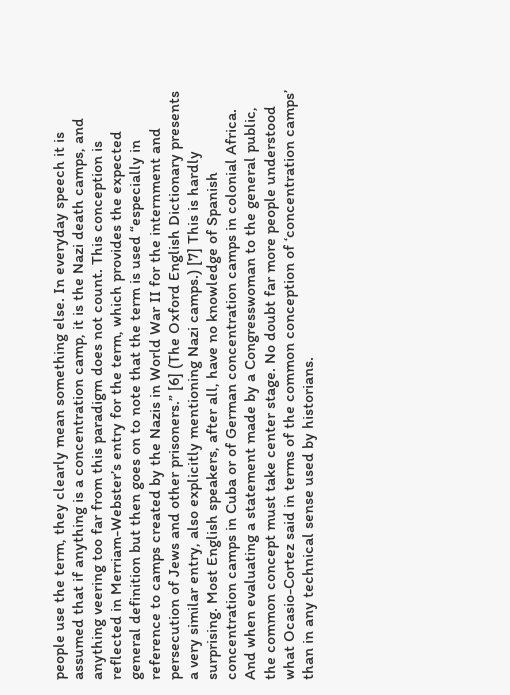people use the term, they clearly mean something else. In everyday speech it is assumed that if anything is a concentration camp, it is the Nazi death camps, and anything veering too far from this paradigm does not count. This conception is reflected in Merriam-Webster’s entry for the term, which provides the expected general definition but then goes on to note that the term is used “especially in reference to camps created by the Nazis in World War II for the internment and persecution of Jews and other prisoners.” [6] (The Oxford English Dictionary presents a very similar entry, also explicitly mentioning Nazi camps.) [7] This is hardly surprising. Most English speakers, after all, have no knowledge of Spanish concentration camps in Cuba or of German concentration camps in colonial Africa. And when evaluating a statement made by a Congresswoman to the general public, the common concept must take center stage. No doubt far more people understood what Ocasio-Cortez said in terms of the common conception of ‘concentration camps’ than in any technical sense used by historians.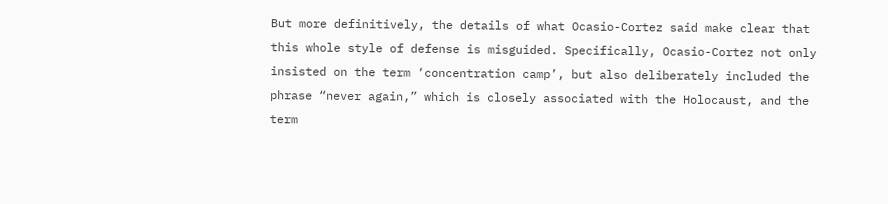But more definitively, the details of what Ocasio-Cortez said make clear that this whole style of defense is misguided. Specifically, Ocasio-Cortez not only insisted on the term ‘concentration camp’, but also deliberately included the phrase “never again,” which is closely associated with the Holocaust, and the term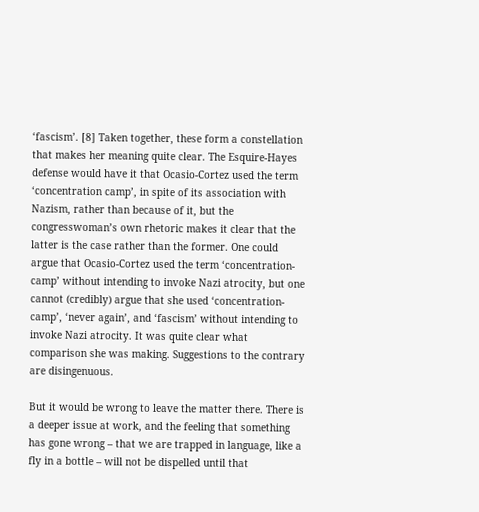‘fascism’. [8] Taken together, these form a constellation that makes her meaning quite clear. The Esquire-Hayes defense would have it that Ocasio-Cortez used the term ‘concentration camp’, in spite of its association with Nazism, rather than because of it, but the congresswoman’s own rhetoric makes it clear that the latter is the case rather than the former. One could argue that Ocasio-Cortez used the term ‘concentration-camp’ without intending to invoke Nazi atrocity, but one cannot (credibly) argue that she used ‘concentration-camp’, ‘never again’, and ‘fascism’ without intending to invoke Nazi atrocity. It was quite clear what comparison she was making. Suggestions to the contrary are disingenuous.

But it would be wrong to leave the matter there. There is a deeper issue at work, and the feeling that something has gone wrong – that we are trapped in language, like a fly in a bottle – will not be dispelled until that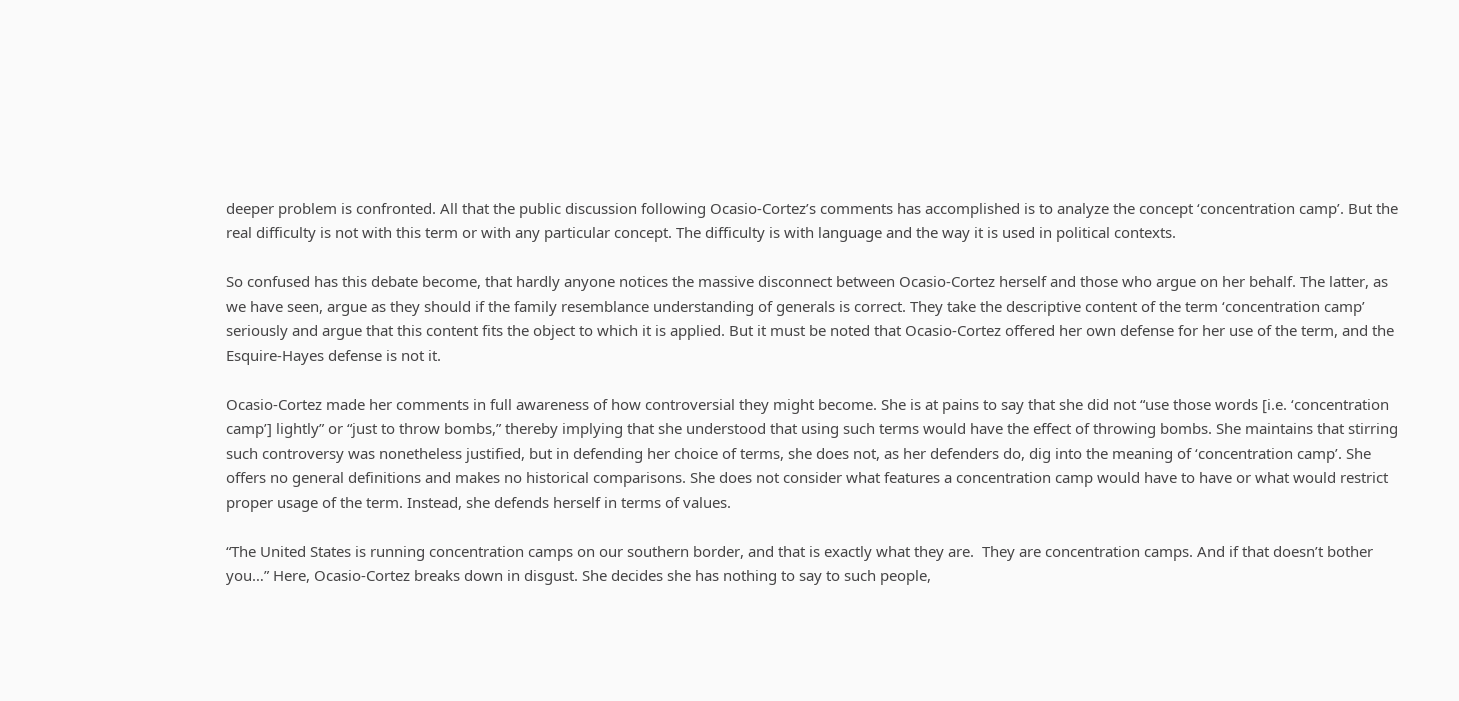deeper problem is confronted. All that the public discussion following Ocasio-Cortez’s comments has accomplished is to analyze the concept ‘concentration camp’. But the real difficulty is not with this term or with any particular concept. The difficulty is with language and the way it is used in political contexts.

So confused has this debate become, that hardly anyone notices the massive disconnect between Ocasio-Cortez herself and those who argue on her behalf. The latter, as we have seen, argue as they should if the family resemblance understanding of generals is correct. They take the descriptive content of the term ‘concentration camp’ seriously and argue that this content fits the object to which it is applied. But it must be noted that Ocasio-Cortez offered her own defense for her use of the term, and the Esquire-Hayes defense is not it.

Ocasio-Cortez made her comments in full awareness of how controversial they might become. She is at pains to say that she did not “use those words [i.e. ‘concentration camp’] lightly” or “just to throw bombs,” thereby implying that she understood that using such terms would have the effect of throwing bombs. She maintains that stirring such controversy was nonetheless justified, but in defending her choice of terms, she does not, as her defenders do, dig into the meaning of ‘concentration camp’. She offers no general definitions and makes no historical comparisons. She does not consider what features a concentration camp would have to have or what would restrict proper usage of the term. Instead, she defends herself in terms of values.

“The United States is running concentration camps on our southern border, and that is exactly what they are.  They are concentration camps. And if that doesn’t bother you…” Here, Ocasio-Cortez breaks down in disgust. She decides she has nothing to say to such people,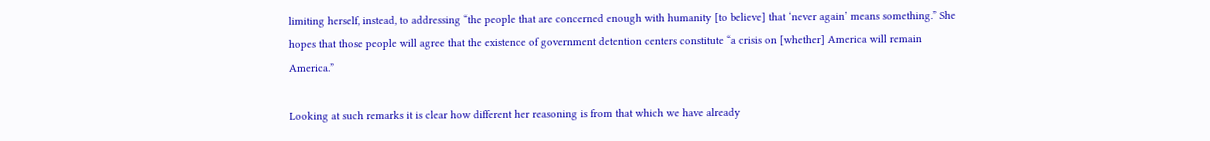limiting herself, instead, to addressing “the people that are concerned enough with humanity [to believe] that ‘never again’ means something.” She hopes that those people will agree that the existence of government detention centers constitute “a crisis on [whether] America will remain America.”

Looking at such remarks it is clear how different her reasoning is from that which we have already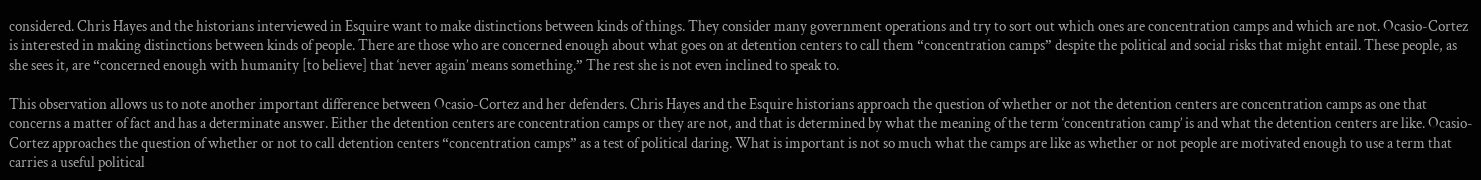considered. Chris Hayes and the historians interviewed in Esquire want to make distinctions between kinds of things. They consider many government operations and try to sort out which ones are concentration camps and which are not. Ocasio-Cortez is interested in making distinctions between kinds of people. There are those who are concerned enough about what goes on at detention centers to call them “concentration camps” despite the political and social risks that might entail. These people, as she sees it, are “concerned enough with humanity [to believe] that ‘never again’ means something.” The rest she is not even inclined to speak to.

This observation allows us to note another important difference between Ocasio-Cortez and her defenders. Chris Hayes and the Esquire historians approach the question of whether or not the detention centers are concentration camps as one that concerns a matter of fact and has a determinate answer. Either the detention centers are concentration camps or they are not, and that is determined by what the meaning of the term ‘concentration camp’ is and what the detention centers are like. Ocasio-Cortez approaches the question of whether or not to call detention centers “concentration camps” as a test of political daring. What is important is not so much what the camps are like as whether or not people are motivated enough to use a term that carries a useful political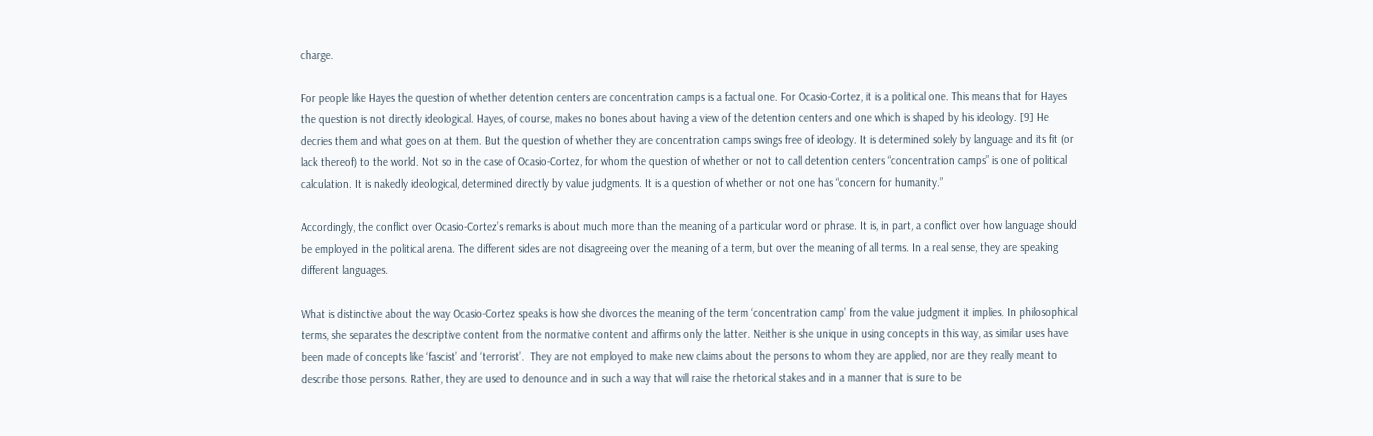charge.

For people like Hayes the question of whether detention centers are concentration camps is a factual one. For Ocasio-Cortez, it is a political one. This means that for Hayes the question is not directly ideological. Hayes, of course, makes no bones about having a view of the detention centers and one which is shaped by his ideology. [9] He decries them and what goes on at them. But the question of whether they are concentration camps swings free of ideology. It is determined solely by language and its fit (or lack thereof) to the world. Not so in the case of Ocasio-Cortez, for whom the question of whether or not to call detention centers “concentration camps” is one of political calculation. It is nakedly ideological, determined directly by value judgments. It is a question of whether or not one has “concern for humanity.”

Accordingly, the conflict over Ocasio-Cortez’s remarks is about much more than the meaning of a particular word or phrase. It is, in part, a conflict over how language should be employed in the political arena. The different sides are not disagreeing over the meaning of a term, but over the meaning of all terms. In a real sense, they are speaking different languages.

What is distinctive about the way Ocasio-Cortez speaks is how she divorces the meaning of the term ‘concentration camp’ from the value judgment it implies. In philosophical terms, she separates the descriptive content from the normative content and affirms only the latter. Neither is she unique in using concepts in this way, as similar uses have been made of concepts like ‘fascist’ and ‘terrorist’.  They are not employed to make new claims about the persons to whom they are applied, nor are they really meant to describe those persons. Rather, they are used to denounce and in such a way that will raise the rhetorical stakes and in a manner that is sure to be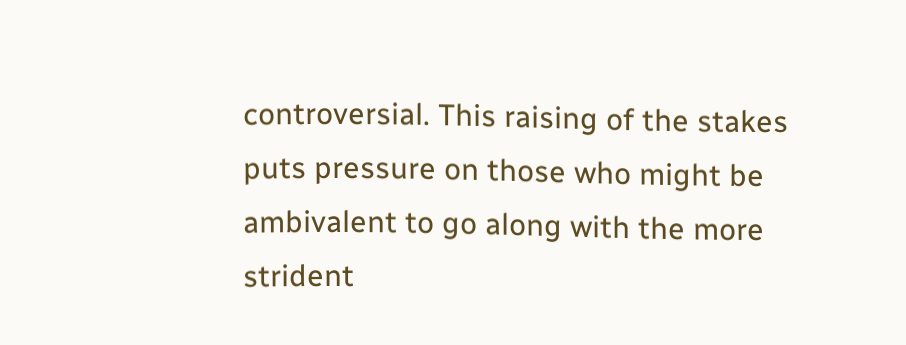controversial. This raising of the stakes puts pressure on those who might be ambivalent to go along with the more strident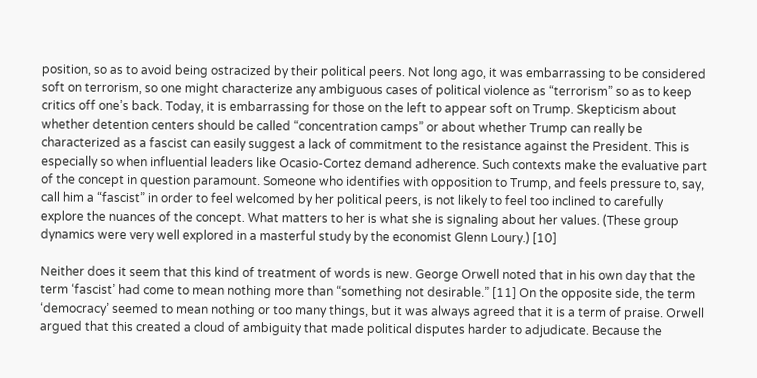position, so as to avoid being ostracized by their political peers. Not long ago, it was embarrassing to be considered soft on terrorism, so one might characterize any ambiguous cases of political violence as “terrorism” so as to keep critics off one’s back. Today, it is embarrassing for those on the left to appear soft on Trump. Skepticism about whether detention centers should be called “concentration camps” or about whether Trump can really be characterized as a fascist can easily suggest a lack of commitment to the resistance against the President. This is especially so when influential leaders like Ocasio-Cortez demand adherence. Such contexts make the evaluative part of the concept in question paramount. Someone who identifies with opposition to Trump, and feels pressure to, say, call him a “fascist” in order to feel welcomed by her political peers, is not likely to feel too inclined to carefully explore the nuances of the concept. What matters to her is what she is signaling about her values. (These group dynamics were very well explored in a masterful study by the economist Glenn Loury.) [10]

Neither does it seem that this kind of treatment of words is new. George Orwell noted that in his own day that the term ‘fascist’ had come to mean nothing more than “something not desirable.” [11] On the opposite side, the term ‘democracy’ seemed to mean nothing or too many things, but it was always agreed that it is a term of praise. Orwell argued that this created a cloud of ambiguity that made political disputes harder to adjudicate. Because the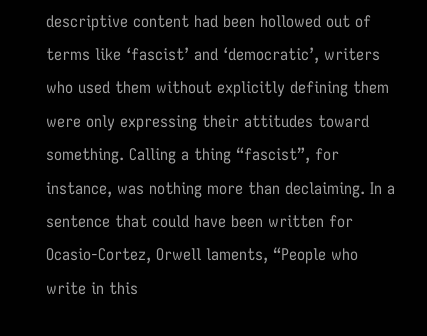descriptive content had been hollowed out of terms like ‘fascist’ and ‘democratic’, writers who used them without explicitly defining them were only expressing their attitudes toward something. Calling a thing “fascist”, for instance, was nothing more than declaiming. In a sentence that could have been written for Ocasio-Cortez, Orwell laments, “People who write in this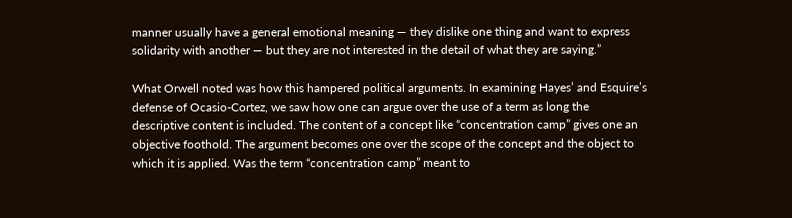manner usually have a general emotional meaning — they dislike one thing and want to express solidarity with another — but they are not interested in the detail of what they are saying.”

What Orwell noted was how this hampered political arguments. In examining Hayes’ and Esquire’s defense of Ocasio-Cortez, we saw how one can argue over the use of a term as long the descriptive content is included. The content of a concept like “concentration camp” gives one an objective foothold. The argument becomes one over the scope of the concept and the object to which it is applied. Was the term “concentration camp” meant to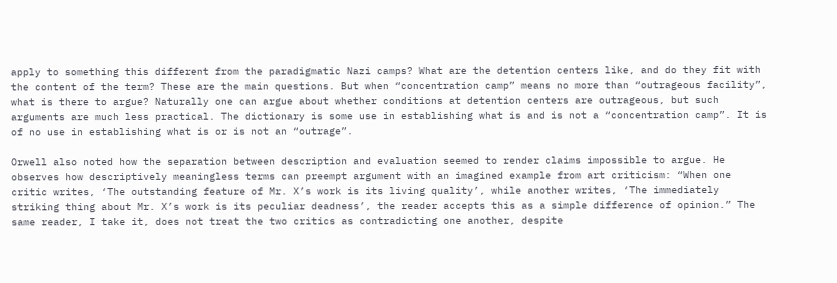apply to something this different from the paradigmatic Nazi camps? What are the detention centers like, and do they fit with the content of the term? These are the main questions. But when “concentration camp” means no more than “outrageous facility”, what is there to argue? Naturally one can argue about whether conditions at detention centers are outrageous, but such arguments are much less practical. The dictionary is some use in establishing what is and is not a “concentration camp”. It is of no use in establishing what is or is not an “outrage”.

Orwell also noted how the separation between description and evaluation seemed to render claims impossible to argue. He observes how descriptively meaningless terms can preempt argument with an imagined example from art criticism: “When one critic writes, ‘The outstanding feature of Mr. X’s work is its living quality’, while another writes, ‘The immediately striking thing about Mr. X’s work is its peculiar deadness’, the reader accepts this as a simple difference of opinion.” The same reader, I take it, does not treat the two critics as contradicting one another, despite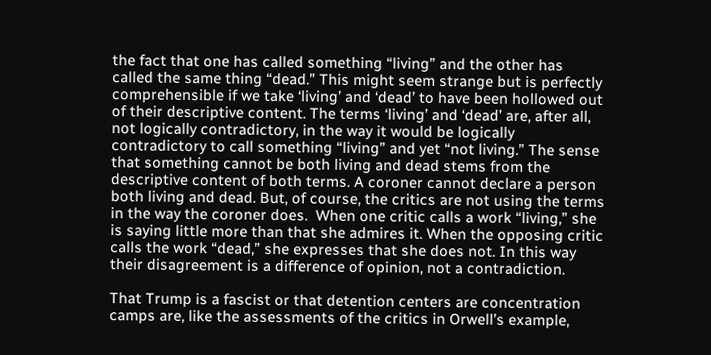the fact that one has called something “living” and the other has called the same thing “dead.” This might seem strange but is perfectly comprehensible if we take ‘living’ and ‘dead’ to have been hollowed out of their descriptive content. The terms ‘living’ and ‘dead’ are, after all, not logically contradictory, in the way it would be logically contradictory to call something “living” and yet “not living.” The sense that something cannot be both living and dead stems from the descriptive content of both terms. A coroner cannot declare a person both living and dead. But, of course, the critics are not using the terms in the way the coroner does.  When one critic calls a work “living,” she is saying little more than that she admires it. When the opposing critic calls the work “dead,” she expresses that she does not. In this way their disagreement is a difference of opinion, not a contradiction.

That Trump is a fascist or that detention centers are concentration camps are, like the assessments of the critics in Orwell’s example,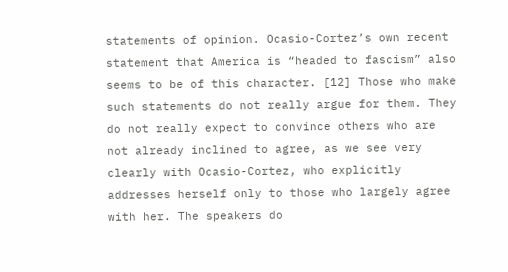statements of opinion. Ocasio-Cortez’s own recent statement that America is “headed to fascism” also seems to be of this character. [12] Those who make such statements do not really argue for them. They do not really expect to convince others who are not already inclined to agree, as we see very clearly with Ocasio-Cortez, who explicitly addresses herself only to those who largely agree with her. The speakers do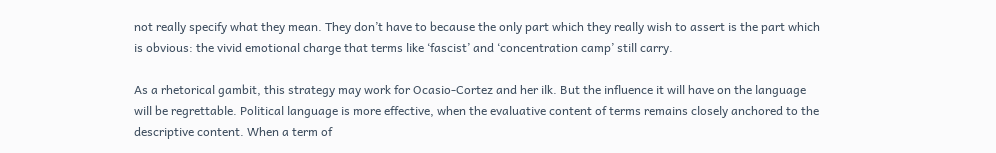not really specify what they mean. They don’t have to because the only part which they really wish to assert is the part which is obvious: the vivid emotional charge that terms like ‘fascist’ and ‘concentration camp’ still carry.

As a rhetorical gambit, this strategy may work for Ocasio-Cortez and her ilk. But the influence it will have on the language will be regrettable. Political language is more effective, when the evaluative content of terms remains closely anchored to the descriptive content. When a term of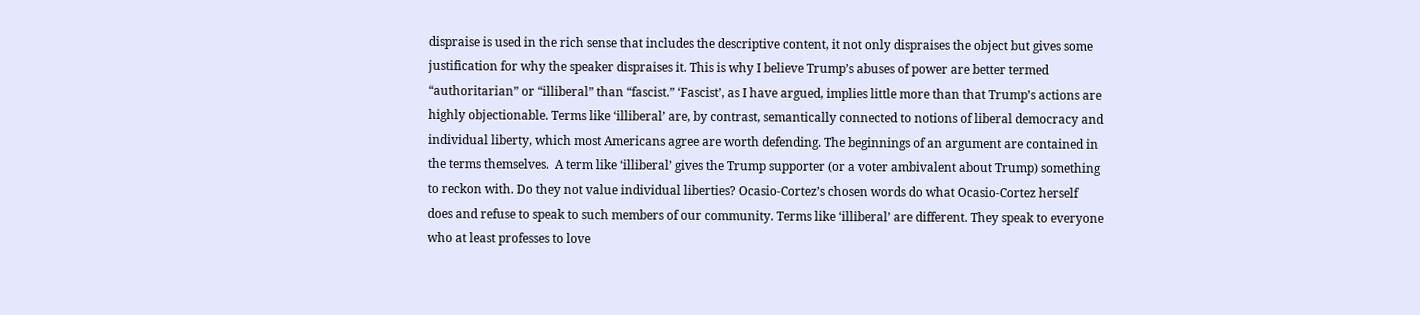dispraise is used in the rich sense that includes the descriptive content, it not only dispraises the object but gives some justification for why the speaker dispraises it. This is why I believe Trump’s abuses of power are better termed “authoritarian” or “illiberal” than “fascist.” ‘Fascist’, as I have argued, implies little more than that Trump’s actions are highly objectionable. Terms like ‘illiberal’ are, by contrast, semantically connected to notions of liberal democracy and individual liberty, which most Americans agree are worth defending. The beginnings of an argument are contained in the terms themselves.  A term like ‘illiberal’ gives the Trump supporter (or a voter ambivalent about Trump) something to reckon with. Do they not value individual liberties? Ocasio-Cortez’s chosen words do what Ocasio-Cortez herself does and refuse to speak to such members of our community. Terms like ‘illiberal’ are different. They speak to everyone who at least professes to love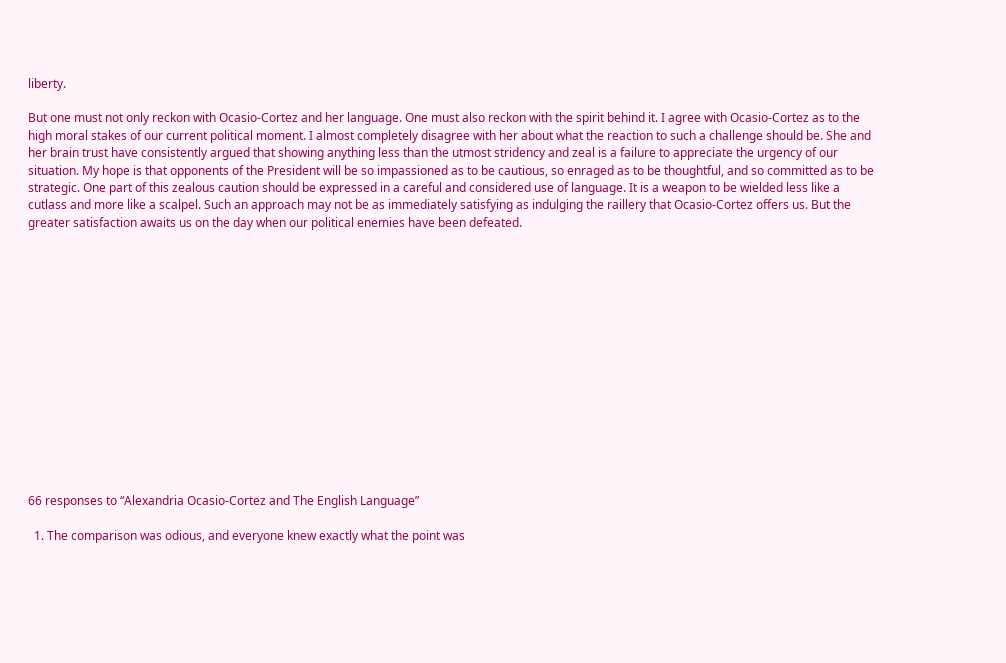liberty.

But one must not only reckon with Ocasio-Cortez and her language. One must also reckon with the spirit behind it. I agree with Ocasio-Cortez as to the high moral stakes of our current political moment. I almost completely disagree with her about what the reaction to such a challenge should be. She and her brain trust have consistently argued that showing anything less than the utmost stridency and zeal is a failure to appreciate the urgency of our situation. My hope is that opponents of the President will be so impassioned as to be cautious, so enraged as to be thoughtful, and so committed as to be strategic. One part of this zealous caution should be expressed in a careful and considered use of language. It is a weapon to be wielded less like a cutlass and more like a scalpel. Such an approach may not be as immediately satisfying as indulging the raillery that Ocasio-Cortez offers us. But the greater satisfaction awaits us on the day when our political enemies have been defeated.















66 responses to “Alexandria Ocasio-Cortez and The English Language”

  1. The comparison was odious, and everyone knew exactly what the point was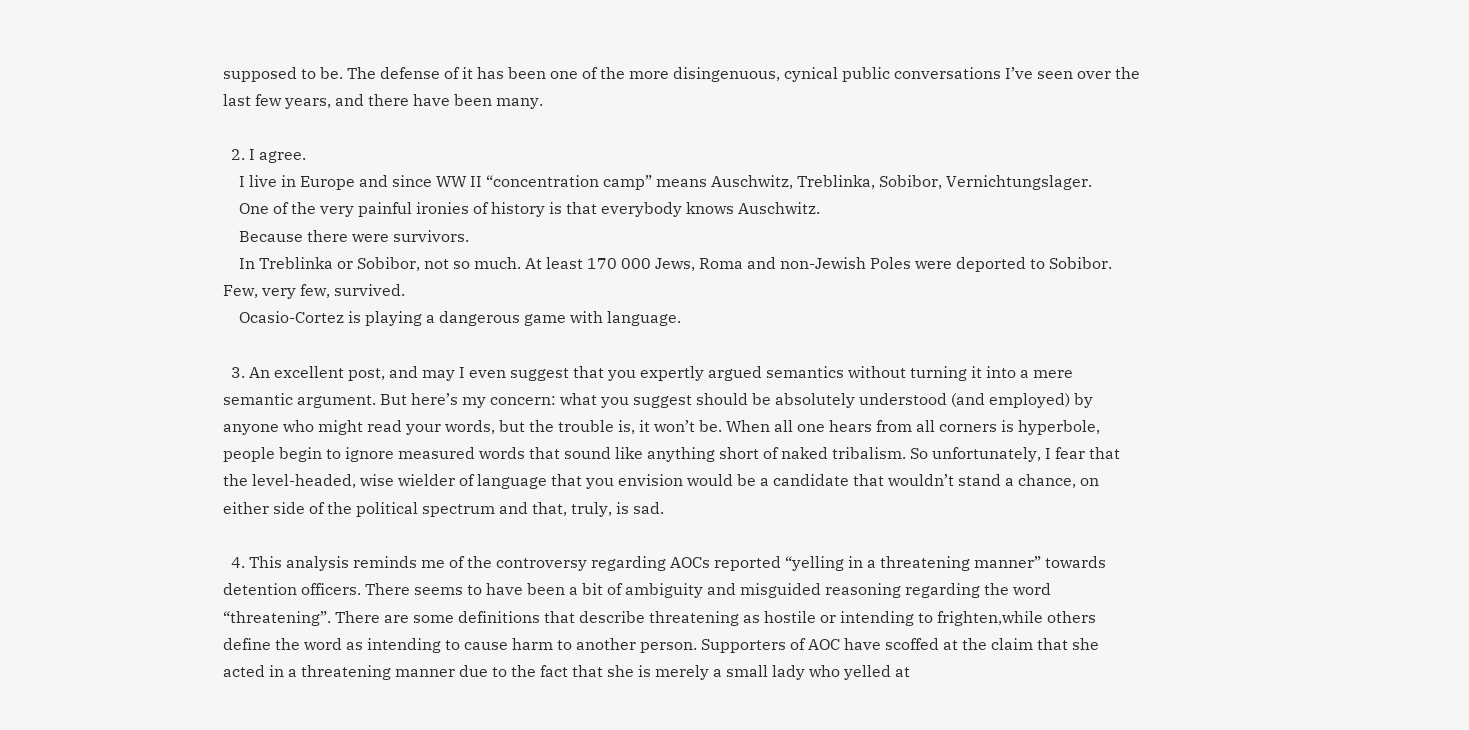supposed to be. The defense of it has been one of the more disingenuous, cynical public conversations I’ve seen over the last few years, and there have been many.

  2. I agree.
    I live in Europe and since WW II “concentration camp” means Auschwitz, Treblinka, Sobibor, Vernichtungslager.
    One of the very painful ironies of history is that everybody knows Auschwitz.
    Because there were survivors.
    In Treblinka or Sobibor, not so much. At least 170 000 Jews, Roma and non-Jewish Poles were deported to Sobibor. Few, very few, survived.
    Ocasio-Cortez is playing a dangerous game with language.

  3. An excellent post, and may I even suggest that you expertly argued semantics without turning it into a mere semantic argument. But here’s my concern: what you suggest should be absolutely understood (and employed) by anyone who might read your words, but the trouble is, it won’t be. When all one hears from all corners is hyperbole, people begin to ignore measured words that sound like anything short of naked tribalism. So unfortunately, I fear that the level-headed, wise wielder of language that you envision would be a candidate that wouldn’t stand a chance, on either side of the political spectrum and that, truly, is sad.

  4. This analysis reminds me of the controversy regarding AOCs reported “yelling in a threatening manner” towards detention officers. There seems to have been a bit of ambiguity and misguided reasoning regarding the word “threatening”. There are some definitions that describe threatening as hostile or intending to frighten,while others define the word as intending to cause harm to another person. Supporters of AOC have scoffed at the claim that she acted in a threatening manner due to the fact that she is merely a small lady who yelled at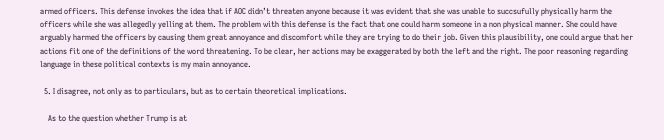armed officers. This defense invokes the idea that if AOC didn’t threaten anyone because it was evident that she was unable to succsufully physically harm the officers while she was allegedly yelling at them. The problem with this defense is the fact that one could harm someone in a non physical manner. She could have arguably harmed the officers by causing them great annoyance and discomfort while they are trying to do their job. Given this plausibility, one could argue that her actions fit one of the definitions of the word threatening. To be clear, her actions may be exaggerated by both the left and the right. The poor reasoning regarding language in these political contexts is my main annoyance.

  5. I disagree, not only as to particulars, but as to certain theoretical implications.

    As to the question whether Trump is at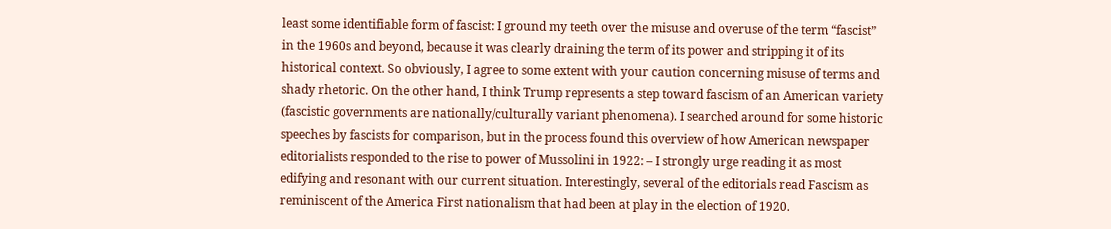least some identifiable form of fascist: I ground my teeth over the misuse and overuse of the term “fascist” in the 1960s and beyond, because it was clearly draining the term of its power and stripping it of its historical context. So obviously, I agree to some extent with your caution concerning misuse of terms and shady rhetoric. On the other hand, I think Trump represents a step toward fascism of an American variety (fascistic governments are nationally/culturally variant phenomena). I searched around for some historic speeches by fascists for comparison, but in the process found this overview of how American newspaper editorialists responded to the rise to power of Mussolini in 1922: – I strongly urge reading it as most edifying and resonant with our current situation. Interestingly, several of the editorials read Fascism as reminiscent of the America First nationalism that had been at play in the election of 1920.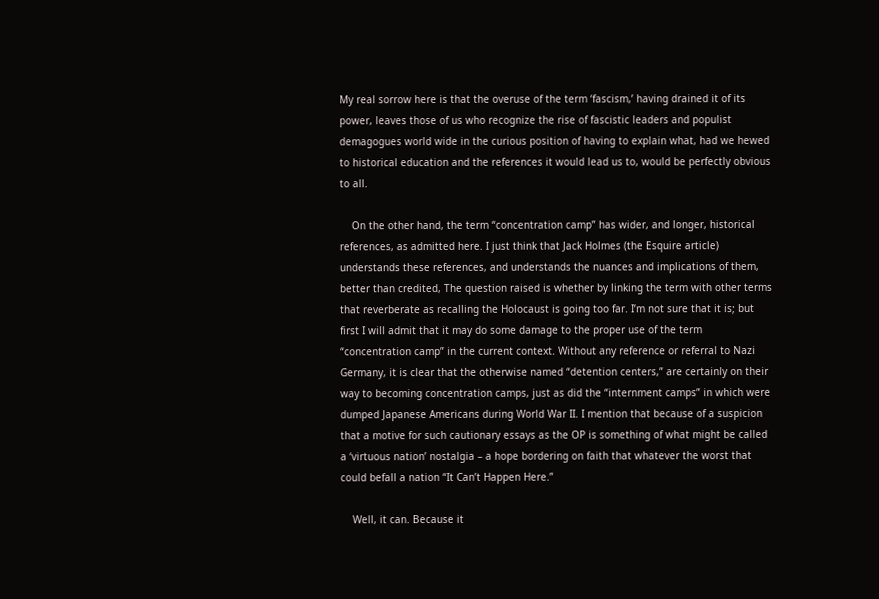My real sorrow here is that the overuse of the term ‘fascism,’ having drained it of its power, leaves those of us who recognize the rise of fascistic leaders and populist demagogues world wide in the curious position of having to explain what, had we hewed to historical education and the references it would lead us to, would be perfectly obvious to all.

    On the other hand, the term “concentration camp” has wider, and longer, historical references, as admitted here. I just think that Jack Holmes (the Esquire article) understands these references, and understands the nuances and implications of them, better than credited, The question raised is whether by linking the term with other terms that reverberate as recalling the Holocaust is going too far. I’m not sure that it is; but first I will admit that it may do some damage to the proper use of the term “concentration camp” in the current context. Without any reference or referral to Nazi Germany, it is clear that the otherwise named “detention centers,” are certainly on their way to becoming concentration camps, just as did the “internment camps” in which were dumped Japanese Americans during World War II. I mention that because of a suspicion that a motive for such cautionary essays as the OP is something of what might be called a ‘virtuous nation’ nostalgia – a hope bordering on faith that whatever the worst that could befall a nation “It Can’t Happen Here.”

    Well, it can. Because it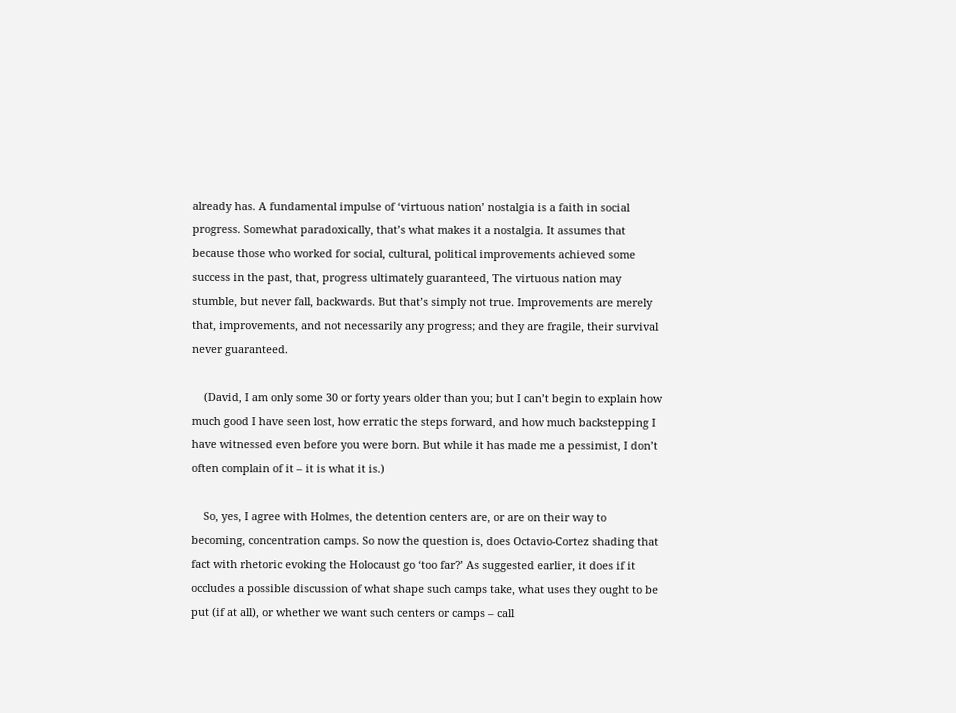already has. A fundamental impulse of ‘virtuous nation’ nostalgia is a faith in social progress. Somewhat paradoxically, that’s what makes it a nostalgia. It assumes that because those who worked for social, cultural, political improvements achieved some success in the past, that, progress ultimately guaranteed, The virtuous nation may stumble, but never fall, backwards. But that’s simply not true. Improvements are merely that, improvements, and not necessarily any progress; and they are fragile, their survival never guaranteed.

    (David, I am only some 30 or forty years older than you; but I can’t begin to explain how much good I have seen lost, how erratic the steps forward, and how much backstepping I have witnessed even before you were born. But while it has made me a pessimist, I don’t often complain of it – it is what it is.)

    So, yes, I agree with Holmes, the detention centers are, or are on their way to becoming, concentration camps. So now the question is, does Octavio-Cortez shading that fact with rhetoric evoking the Holocaust go ‘too far?’ As suggested earlier, it does if it occludes a possible discussion of what shape such camps take, what uses they ought to be put (if at all), or whether we want such centers or camps – call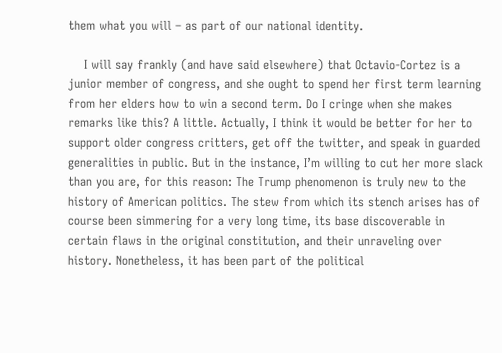them what you will – as part of our national identity.

    I will say frankly (and have said elsewhere) that Octavio-Cortez is a junior member of congress, and she ought to spend her first term learning from her elders how to win a second term. Do I cringe when she makes remarks like this? A little. Actually, I think it would be better for her to support older congress critters, get off the twitter, and speak in guarded generalities in public. But in the instance, I’m willing to cut her more slack than you are, for this reason: The Trump phenomenon is truly new to the history of American politics. The stew from which its stench arises has of course been simmering for a very long time, its base discoverable in certain flaws in the original constitution, and their unraveling over history. Nonetheless, it has been part of the political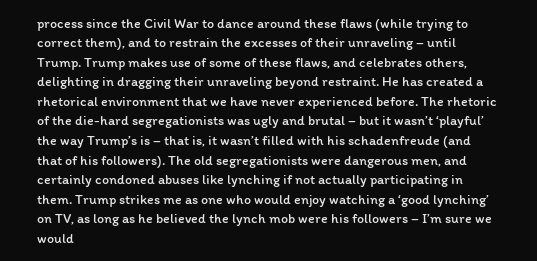process since the Civil War to dance around these flaws (while trying to correct them), and to restrain the excesses of their unraveling – until Trump. Trump makes use of some of these flaws, and celebrates others, delighting in dragging their unraveling beyond restraint. He has created a rhetorical environment that we have never experienced before. The rhetoric of the die-hard segregationists was ugly and brutal – but it wasn’t ‘playful’ the way Trump’s is – that is, it wasn’t filled with his schadenfreude (and that of his followers). The old segregationists were dangerous men, and certainly condoned abuses like lynching if not actually participating in them. Trump strikes me as one who would enjoy watching a ‘good lynching’ on TV, as long as he believed the lynch mob were his followers – I’m sure we would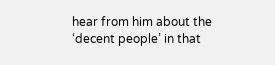hear from him about the ‘decent people’ in that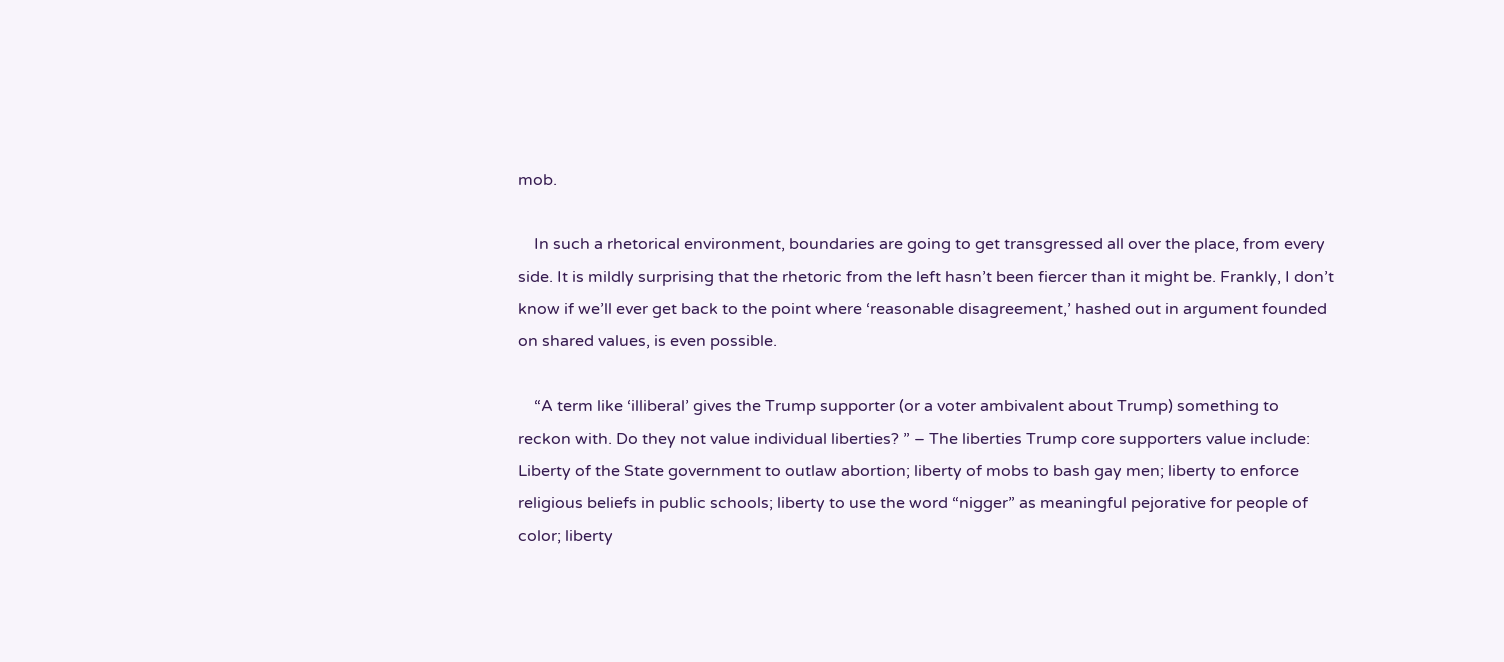mob.

    In such a rhetorical environment, boundaries are going to get transgressed all over the place, from every side. It is mildly surprising that the rhetoric from the left hasn’t been fiercer than it might be. Frankly, I don’t know if we’ll ever get back to the point where ‘reasonable disagreement,’ hashed out in argument founded on shared values, is even possible.

    “A term like ‘illiberal’ gives the Trump supporter (or a voter ambivalent about Trump) something to reckon with. Do they not value individual liberties? ” – The liberties Trump core supporters value include: Liberty of the State government to outlaw abortion; liberty of mobs to bash gay men; liberty to enforce religious beliefs in public schools; liberty to use the word “nigger” as meaningful pejorative for people of color; liberty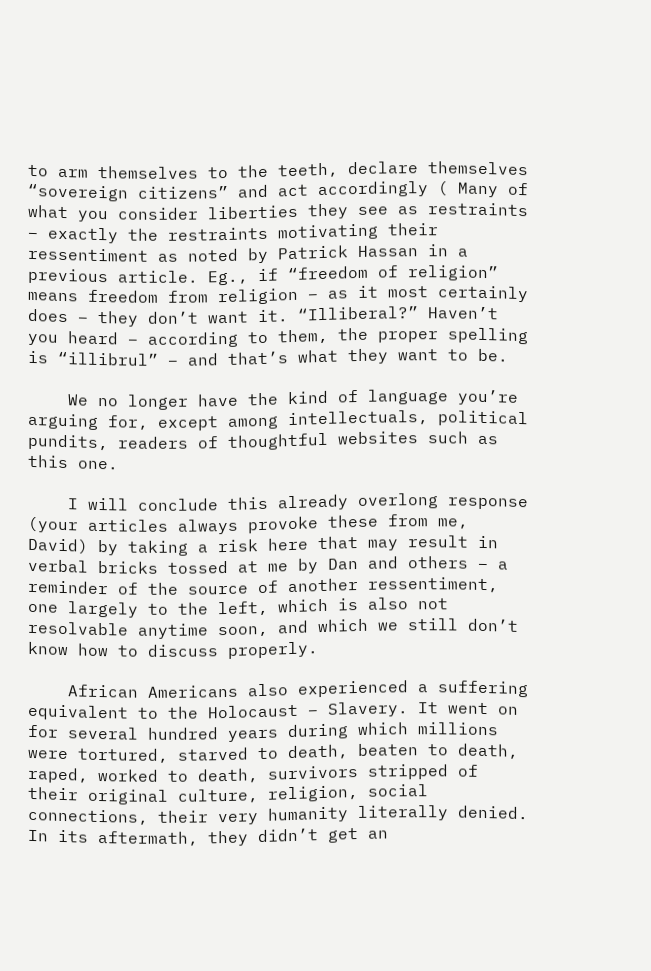to arm themselves to the teeth, declare themselves “sovereign citizens” and act accordingly ( Many of what you consider liberties they see as restraints – exactly the restraints motivating their ressentiment as noted by Patrick Hassan in a previous article. Eg., if “freedom of religion” means freedom from religion – as it most certainly does – they don’t want it. “Illiberal?” Haven’t you heard – according to them, the proper spelling is “illibrul” – and that’s what they want to be.

    We no longer have the kind of language you’re arguing for, except among intellectuals, political pundits, readers of thoughtful websites such as this one.

    I will conclude this already overlong response (your articles always provoke these from me, David) by taking a risk here that may result in verbal bricks tossed at me by Dan and others – a reminder of the source of another ressentiment, one largely to the left, which is also not resolvable anytime soon, and which we still don’t know how to discuss properly.

    African Americans also experienced a suffering equivalent to the Holocaust – Slavery. It went on for several hundred years during which millions were tortured, starved to death, beaten to death, raped, worked to death, survivors stripped of their original culture, religion, social connections, their very humanity literally denied. In its aftermath, they didn’t get an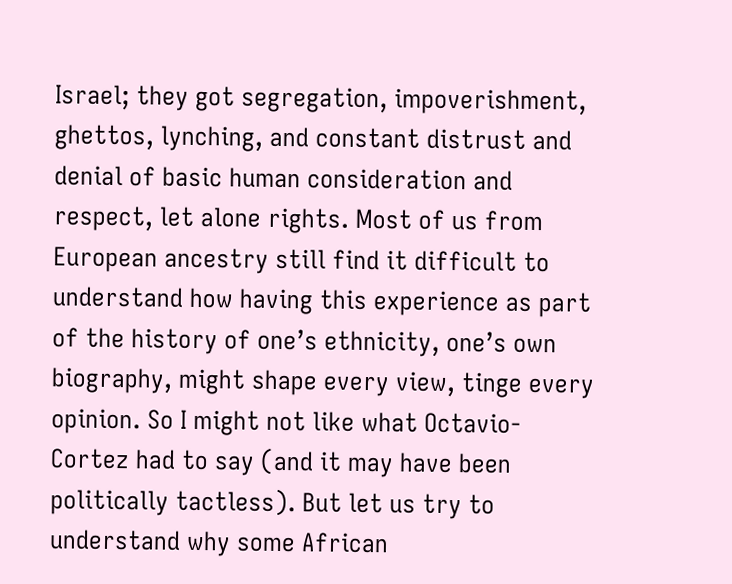Israel; they got segregation, impoverishment, ghettos, lynching, and constant distrust and denial of basic human consideration and respect, let alone rights. Most of us from European ancestry still find it difficult to understand how having this experience as part of the history of one’s ethnicity, one’s own biography, might shape every view, tinge every opinion. So I might not like what Octavio-Cortez had to say (and it may have been politically tactless). But let us try to understand why some African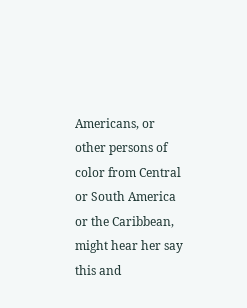Americans, or other persons of color from Central or South America or the Caribbean, might hear her say this and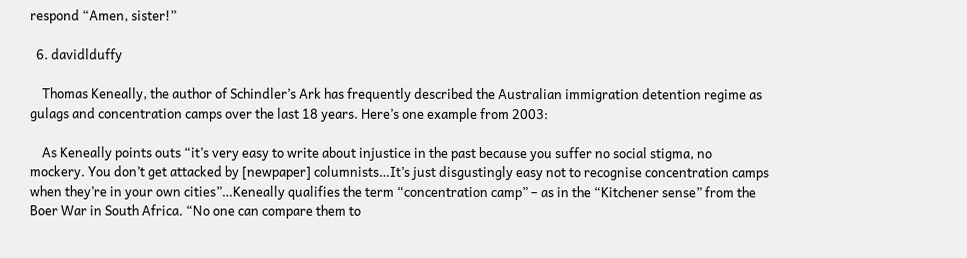respond “Amen, sister!”

  6. davidlduffy

    Thomas Keneally, the author of Schindler’s Ark has frequently described the Australian immigration detention regime as gulags and concentration camps over the last 18 years. Here’s one example from 2003:

    As Keneally points outs “it’s very easy to write about injustice in the past because you suffer no social stigma, no mockery. You don’t get attacked by [newpaper] columnists…It’s just disgustingly easy not to recognise concentration camps when they’re in your own cities”…Keneally qualifies the term “concentration camp” – as in the “Kitchener sense” from the Boer War in South Africa. “No one can compare them to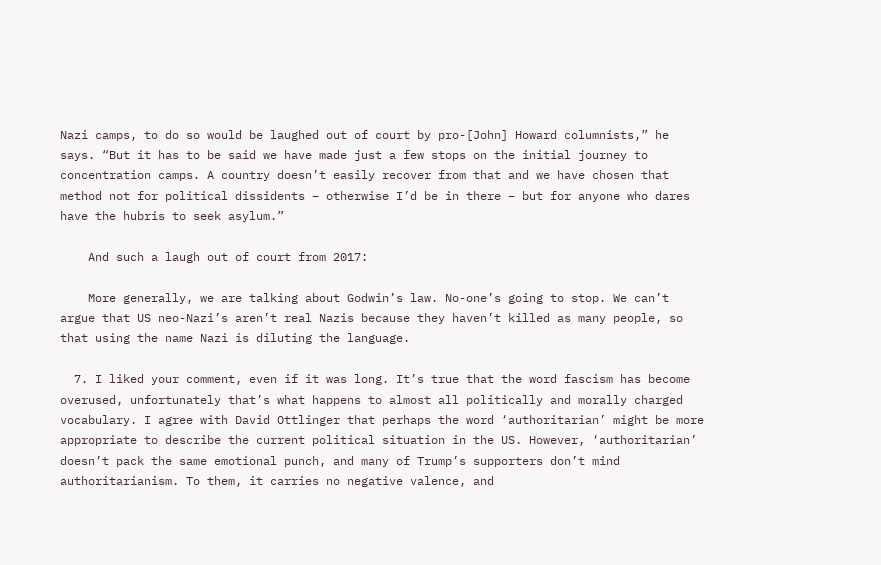Nazi camps, to do so would be laughed out of court by pro-[John] Howard columnists,” he says. “But it has to be said we have made just a few stops on the initial journey to concentration camps. A country doesn’t easily recover from that and we have chosen that method not for political dissidents – otherwise I’d be in there – but for anyone who dares have the hubris to seek asylum.”

    And such a laugh out of court from 2017:

    More generally, we are talking about Godwin’s law. No-one’s going to stop. We can’t argue that US neo-Nazi’s aren’t real Nazis because they haven’t killed as many people, so that using the name Nazi is diluting the language.

  7. I liked your comment, even if it was long. It’s true that the word fascism has become overused, unfortunately that’s what happens to almost all politically and morally charged vocabulary. I agree with David Ottlinger that perhaps the word ‘authoritarian’ might be more appropriate to describe the current political situation in the US. However, ‘authoritarian’ doesn’t pack the same emotional punch, and many of Trump’s supporters don’t mind authoritarianism. To them, it carries no negative valence, and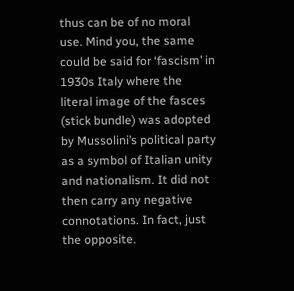thus can be of no moral use. Mind you, the same could be said for ‘fascism’ in 1930s Italy where the literal image of the fasces (stick bundle) was adopted by Mussolini’s political party as a symbol of Italian unity and nationalism. It did not then carry any negative connotations. In fact, just the opposite.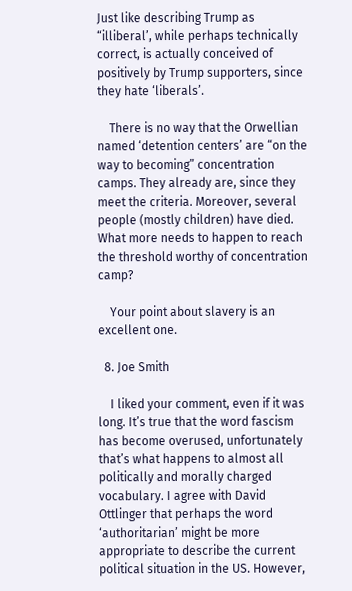Just like describing Trump as “illiberal’, while perhaps technically correct, is actually conceived of positively by Trump supporters, since they hate ‘liberals’.

    There is no way that the Orwellian named ‘detention centers’ are “on the way to becoming” concentration camps. They already are, since they meet the criteria. Moreover, several people (mostly children) have died. What more needs to happen to reach the threshold worthy of concentration camp?

    Your point about slavery is an excellent one.

  8. Joe Smith

    I liked your comment, even if it was long. It’s true that the word fascism has become overused, unfortunately that’s what happens to almost all politically and morally charged vocabulary. I agree with David Ottlinger that perhaps the word ‘authoritarian’ might be more appropriate to describe the current political situation in the US. However,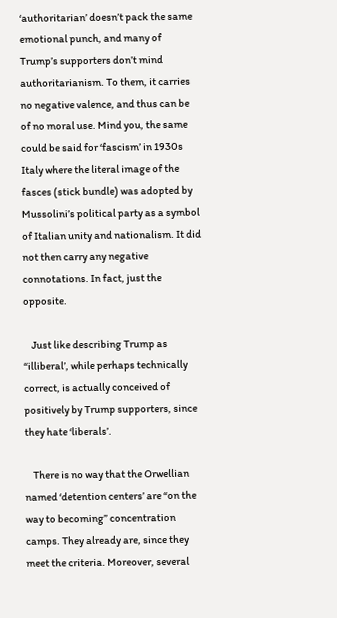‘authoritarian’ doesn’t pack the same emotional punch, and many of Trump’s supporters don’t mind authoritarianism. To them, it carries no negative valence, and thus can be of no moral use. Mind you, the same could be said for ‘fascism’ in 1930s Italy where the literal image of the fasces (stick bundle) was adopted by Mussolini’s political party as a symbol of Italian unity and nationalism. It did not then carry any negative connotations. In fact, just the opposite.

    Just like describing Trump as “illiberal’, while perhaps technically correct, is actually conceived of positively by Trump supporters, since they hate ‘liberals’.

    There is no way that the Orwellian named ‘detention centers’ are “on the way to becoming” concentration camps. They already are, since they meet the criteria. Moreover, several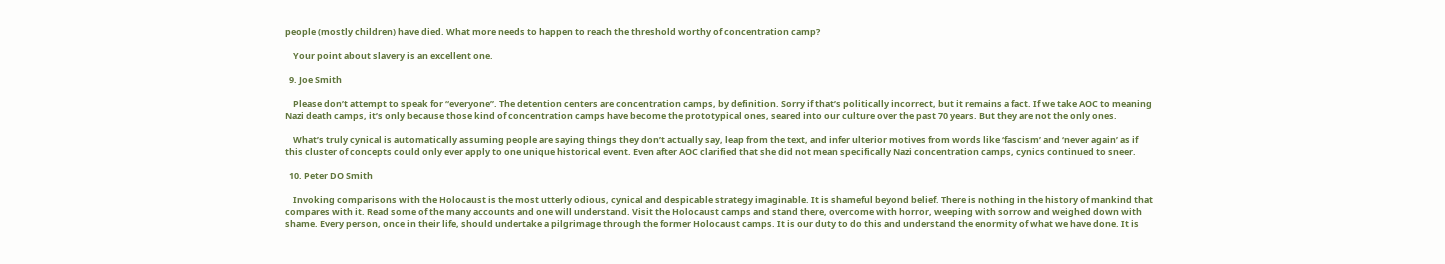people (mostly children) have died. What more needs to happen to reach the threshold worthy of concentration camp?

    Your point about slavery is an excellent one.

  9. Joe Smith

    Please don’t attempt to speak for “everyone”. The detention centers are concentration camps, by definition. Sorry if that’s politically incorrect, but it remains a fact. If we take AOC to meaning Nazi death camps, it’s only because those kind of concentration camps have become the prototypical ones, seared into our culture over the past 70 years. But they are not the only ones.

    What’s truly cynical is automatically assuming people are saying things they don’t actually say, leap from the text, and infer ulterior motives from words like ‘fascism’ and ‘never again’ as if this cluster of concepts could only ever apply to one unique historical event. Even after AOC clarified that she did not mean specifically Nazi concentration camps, cynics continued to sneer.

  10. Peter DO Smith

    Invoking comparisons with the Holocaust is the most utterly odious, cynical and despicable strategy imaginable. It is shameful beyond belief. There is nothing in the history of mankind that compares with it. Read some of the many accounts and one will understand. Visit the Holocaust camps and stand there, overcome with horror, weeping with sorrow and weighed down with shame. Every person, once in their life, should undertake a pilgrimage through the former Holocaust camps. It is our duty to do this and understand the enormity of what we have done. It is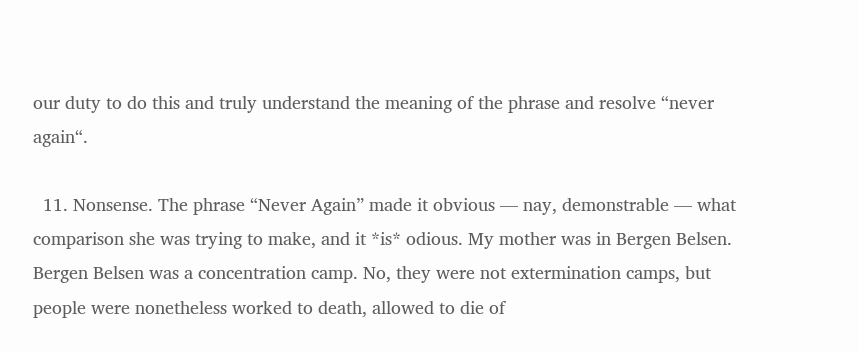our duty to do this and truly understand the meaning of the phrase and resolve “never again“.

  11. Nonsense. The phrase “Never Again” made it obvious — nay, demonstrable — what comparison she was trying to make, and it *is* odious. My mother was in Bergen Belsen. Bergen Belsen was a concentration camp. No, they were not extermination camps, but people were nonetheless worked to death, allowed to die of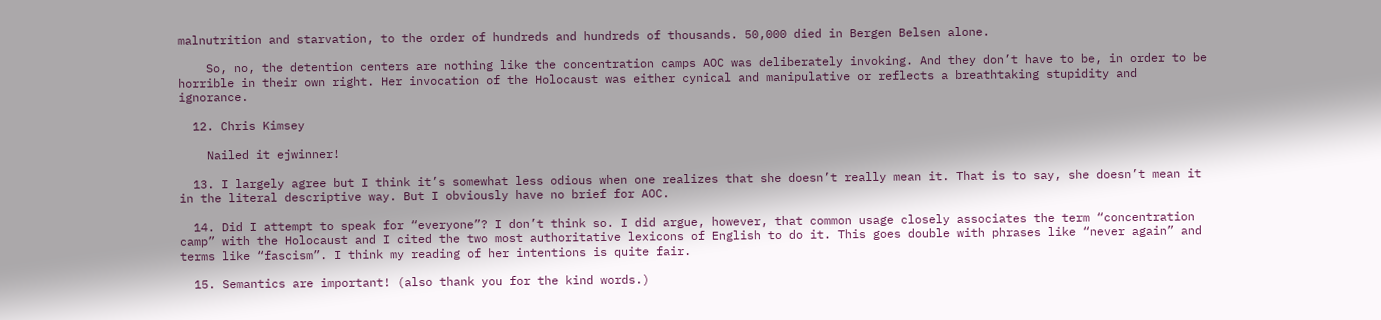malnutrition and starvation, to the order of hundreds and hundreds of thousands. 50,000 died in Bergen Belsen alone.

    So, no, the detention centers are nothing like the concentration camps AOC was deliberately invoking. And they don’t have to be, in order to be horrible in their own right. Her invocation of the Holocaust was either cynical and manipulative or reflects a breathtaking stupidity and ignorance.

  12. Chris Kimsey

    Nailed it ejwinner!

  13. I largely agree but I think it’s somewhat less odious when one realizes that she doesn’t really mean it. That is to say, she doesn’t mean it in the literal descriptive way. But I obviously have no brief for AOC.

  14. Did I attempt to speak for “everyone”? I don’t think so. I did argue, however, that common usage closely associates the term “concentration camp” with the Holocaust and I cited the two most authoritative lexicons of English to do it. This goes double with phrases like “never again” and terms like “fascism”. I think my reading of her intentions is quite fair.

  15. Semantics are important! (also thank you for the kind words.)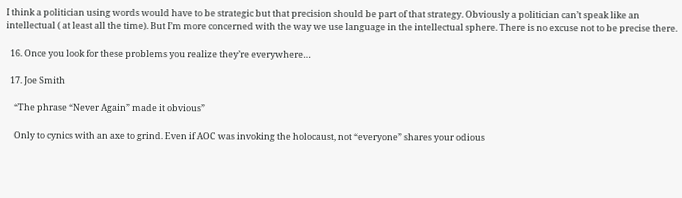I think a politician using words would have to be strategic but that precision should be part of that strategy. Obviously a politician can’t speak like an intellectual ( at least all the time). But I’m more concerned with the way we use language in the intellectual sphere. There is no excuse not to be precise there.

  16. Once you look for these problems you realize they’re everywhere…

  17. Joe Smith

    “The phrase “Never Again” made it obvious”

    Only to cynics with an axe to grind. Even if AOC was invoking the holocaust, not “everyone” shares your odious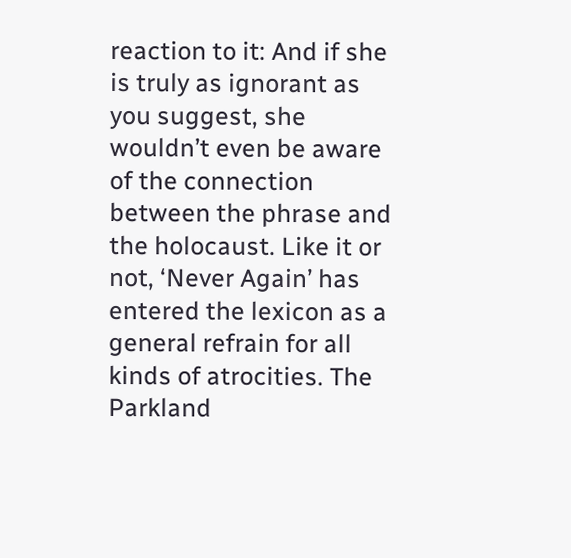reaction to it: And if she is truly as ignorant as you suggest, she wouldn’t even be aware of the connection between the phrase and the holocaust. Like it or not, ‘Never Again’ has entered the lexicon as a general refrain for all kinds of atrocities. The Parkland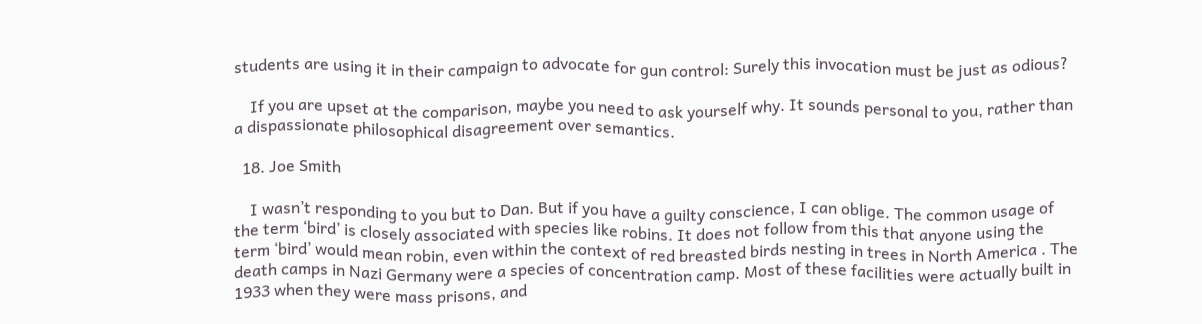students are using it in their campaign to advocate for gun control: Surely this invocation must be just as odious?

    If you are upset at the comparison, maybe you need to ask yourself why. It sounds personal to you, rather than a dispassionate philosophical disagreement over semantics.

  18. Joe Smith

    I wasn’t responding to you but to Dan. But if you have a guilty conscience, I can oblige. The common usage of the term ‘bird’ is closely associated with species like robins. It does not follow from this that anyone using the term ‘bird’ would mean robin, even within the context of red breasted birds nesting in trees in North America . The death camps in Nazi Germany were a species of concentration camp. Most of these facilities were actually built in 1933 when they were mass prisons, and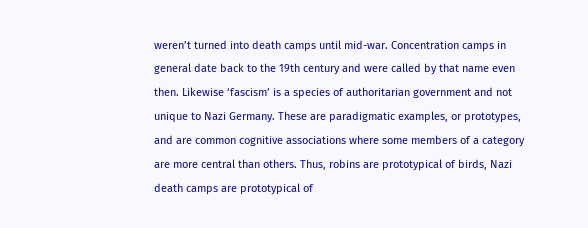weren’t turned into death camps until mid-war. Concentration camps in general date back to the 19th century and were called by that name even then. Likewise ‘fascism’ is a species of authoritarian government and not unique to Nazi Germany. These are paradigmatic examples, or prototypes, and are common cognitive associations where some members of a category are more central than others. Thus, robins are prototypical of birds, Nazi death camps are prototypical of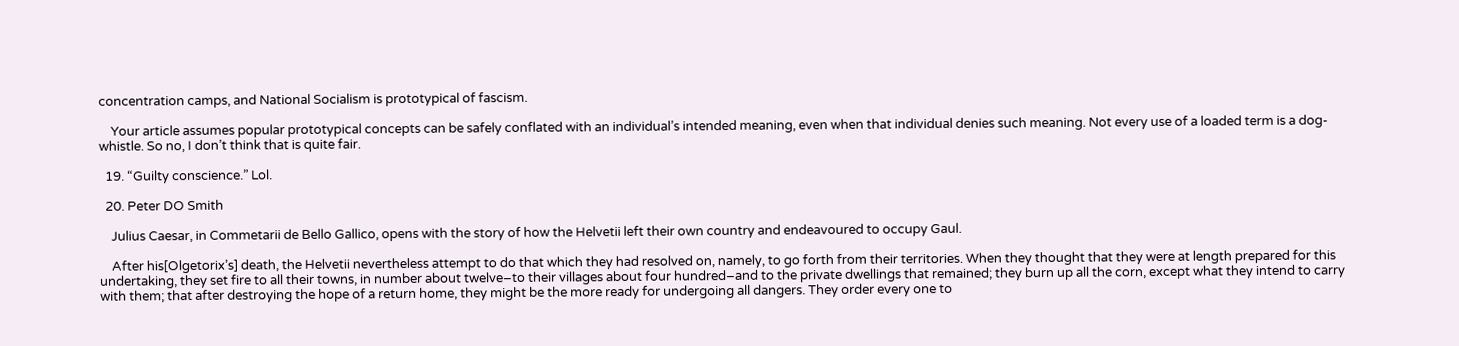concentration camps, and National Socialism is prototypical of fascism.

    Your article assumes popular prototypical concepts can be safely conflated with an individual’s intended meaning, even when that individual denies such meaning. Not every use of a loaded term is a dog-whistle. So no, I don’t think that is quite fair.

  19. “Guilty conscience.” Lol.

  20. Peter DO Smith

    Julius Caesar, in Commetarii de Bello Gallico, opens with the story of how the Helvetii left their own country and endeavoured to occupy Gaul.

    After his[Olgetorix’s] death, the Helvetii nevertheless attempt to do that which they had resolved on, namely, to go forth from their territories. When they thought that they were at length prepared for this undertaking, they set fire to all their towns, in number about twelve–to their villages about four hundred–and to the private dwellings that remained; they burn up all the corn, except what they intend to carry with them; that after destroying the hope of a return home, they might be the more ready for undergoing all dangers. They order every one to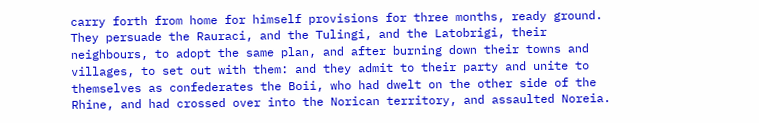carry forth from home for himself provisions for three months, ready ground. They persuade the Rauraci, and the Tulingi, and the Latobrigi, their neighbours, to adopt the same plan, and after burning down their towns and villages, to set out with them: and they admit to their party and unite to themselves as confederates the Boii, who had dwelt on the other side of the Rhine, and had crossed over into the Norican territory, and assaulted Noreia.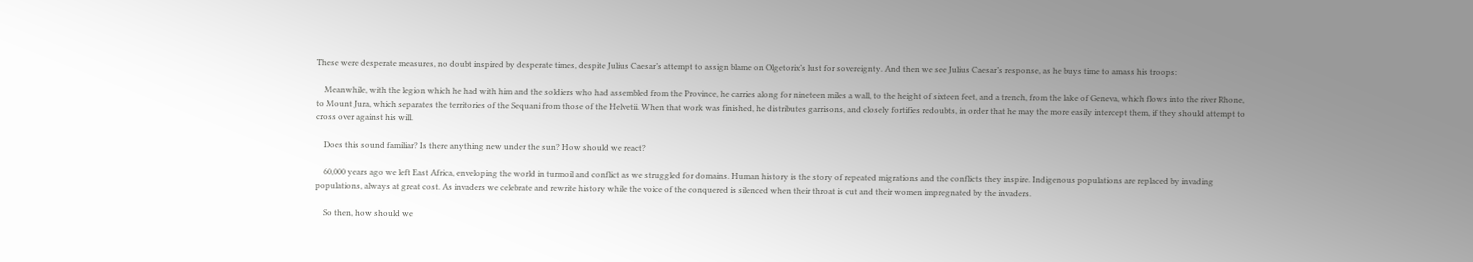These were desperate measures, no doubt inspired by desperate times, despite Julius Caesar’s attempt to assign blame on Olgetorix’s lust for sovereignty. And then we see Julius Caesar’s response, as he buys time to amass his troops:

    Meanwhile, with the legion which he had with him and the soldiers who had assembled from the Province, he carries along for nineteen miles a wall, to the height of sixteen feet, and a trench, from the lake of Geneva, which flows into the river Rhone, to Mount Jura, which separates the territories of the Sequani from those of the Helvetii. When that work was finished, he distributes garrisons, and closely fortifies redoubts, in order that he may the more easily intercept them, if they should attempt to cross over against his will.

    Does this sound familiar? Is there anything new under the sun? How should we react?

    60,000 years ago we left East Africa, enveloping the world in turmoil and conflict as we struggled for domains. Human history is the story of repeated migrations and the conflicts they inspire. Indigenous populations are replaced by invading populations, always at great cost. As invaders we celebrate and rewrite history while the voice of the conquered is silenced when their throat is cut and their women impregnated by the invaders.

    So then, how should we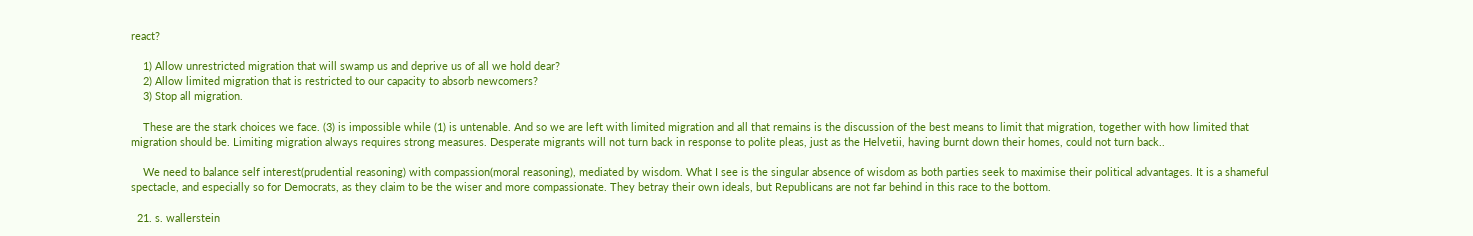react?

    1) Allow unrestricted migration that will swamp us and deprive us of all we hold dear?
    2) Allow limited migration that is restricted to our capacity to absorb newcomers?
    3) Stop all migration.

    These are the stark choices we face. (3) is impossible while (1) is untenable. And so we are left with limited migration and all that remains is the discussion of the best means to limit that migration, together with how limited that migration should be. Limiting migration always requires strong measures. Desperate migrants will not turn back in response to polite pleas, just as the Helvetii, having burnt down their homes, could not turn back..

    We need to balance self interest(prudential reasoning) with compassion(moral reasoning), mediated by wisdom. What I see is the singular absence of wisdom as both parties seek to maximise their political advantages. It is a shameful spectacle, and especially so for Democrats, as they claim to be the wiser and more compassionate. They betray their own ideals, but Republicans are not far behind in this race to the bottom.

  21. s. wallerstein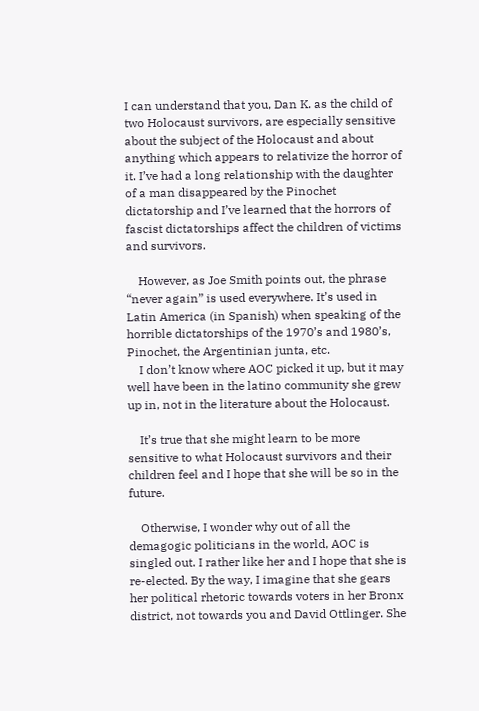I can understand that you, Dan K. as the child of two Holocaust survivors, are especially sensitive about the subject of the Holocaust and about anything which appears to relativize the horror of it. I’ve had a long relationship with the daughter of a man disappeared by the Pinochet dictatorship and I’ve learned that the horrors of fascist dictatorships affect the children of victims and survivors.

    However, as Joe Smith points out, the phrase “never again” is used everywhere. It’s used in Latin America (in Spanish) when speaking of the horrible dictatorships of the 1970’s and 1980’s, Pinochet, the Argentinian junta, etc.
    I don’t know where AOC picked it up, but it may well have been in the latino community she grew up in, not in the literature about the Holocaust.

    It’s true that she might learn to be more sensitive to what Holocaust survivors and their children feel and I hope that she will be so in the future.

    Otherwise, I wonder why out of all the demagogic politicians in the world, AOC is singled out. I rather like her and I hope that she is re-elected. By the way, I imagine that she gears her political rhetoric towards voters in her Bronx district, not towards you and David Ottlinger. She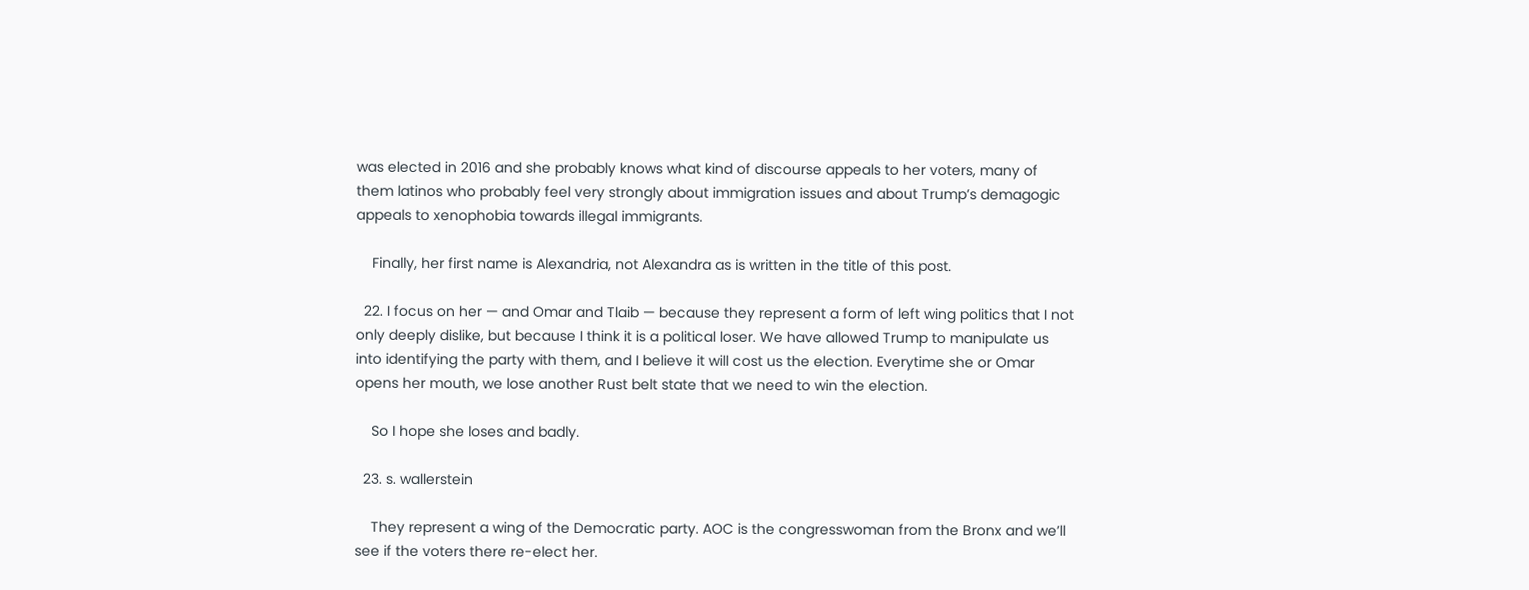was elected in 2016 and she probably knows what kind of discourse appeals to her voters, many of them latinos who probably feel very strongly about immigration issues and about Trump’s demagogic appeals to xenophobia towards illegal immigrants.

    Finally, her first name is Alexandria, not Alexandra as is written in the title of this post.

  22. I focus on her — and Omar and Tlaib — because they represent a form of left wing politics that I not only deeply dislike, but because I think it is a political loser. We have allowed Trump to manipulate us into identifying the party with them, and I believe it will cost us the election. Everytime she or Omar opens her mouth, we lose another Rust belt state that we need to win the election.

    So I hope she loses and badly.

  23. s. wallerstein

    They represent a wing of the Democratic party. AOC is the congresswoman from the Bronx and we’ll see if the voters there re-elect her.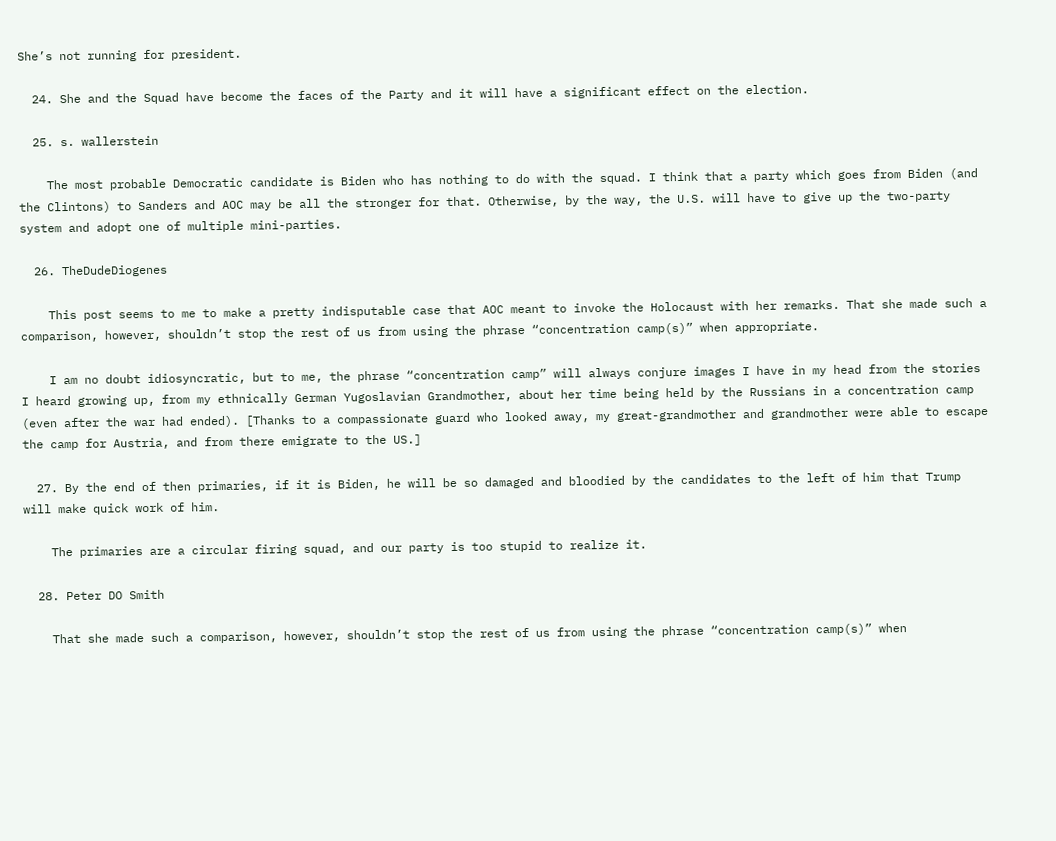She’s not running for president.

  24. She and the Squad have become the faces of the Party and it will have a significant effect on the election.

  25. s. wallerstein

    The most probable Democratic candidate is Biden who has nothing to do with the squad. I think that a party which goes from Biden (and the Clintons) to Sanders and AOC may be all the stronger for that. Otherwise, by the way, the U.S. will have to give up the two-party system and adopt one of multiple mini-parties.

  26. TheDudeDiogenes

    This post seems to me to make a pretty indisputable case that AOC meant to invoke the Holocaust with her remarks. That she made such a comparison, however, shouldn’t stop the rest of us from using the phrase “concentration camp(s)” when appropriate.

    I am no doubt idiosyncratic, but to me, the phrase “concentration camp” will always conjure images I have in my head from the stories I heard growing up, from my ethnically German Yugoslavian Grandmother, about her time being held by the Russians in a concentration camp (even after the war had ended). [Thanks to a compassionate guard who looked away, my great-grandmother and grandmother were able to escape the camp for Austria, and from there emigrate to the US.]

  27. By the end of then primaries, if it is Biden, he will be so damaged and bloodied by the candidates to the left of him that Trump will make quick work of him.

    The primaries are a circular firing squad, and our party is too stupid to realize it.

  28. Peter DO Smith

    That she made such a comparison, however, shouldn’t stop the rest of us from using the phrase “concentration camp(s)” when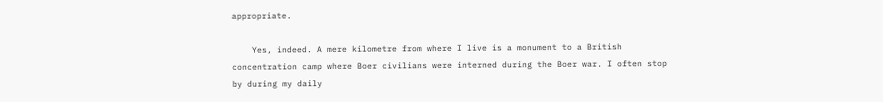appropriate.

    Yes, indeed. A mere kilometre from where I live is a monument to a British concentration camp where Boer civilians were interned during the Boer war. I often stop by during my daily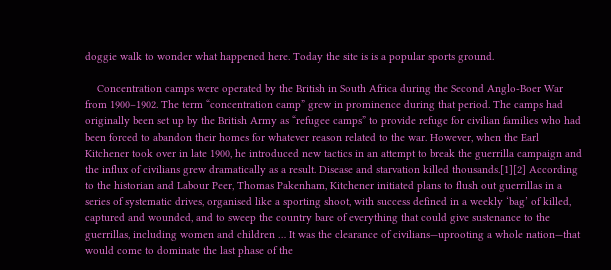doggie walk to wonder what happened here. Today the site is is a popular sports ground.

    Concentration camps were operated by the British in South Africa during the Second Anglo-Boer War from 1900–1902. The term “concentration camp” grew in prominence during that period. The camps had originally been set up by the British Army as “refugee camps” to provide refuge for civilian families who had been forced to abandon their homes for whatever reason related to the war. However, when the Earl Kitchener took over in late 1900, he introduced new tactics in an attempt to break the guerrilla campaign and the influx of civilians grew dramatically as a result. Disease and starvation killed thousands.[1][2] According to the historian and Labour Peer, Thomas Pakenham, Kitchener initiated plans to flush out guerrillas in a series of systematic drives, organised like a sporting shoot, with success defined in a weekly ‘bag’ of killed, captured and wounded, and to sweep the country bare of everything that could give sustenance to the guerrillas, including women and children … It was the clearance of civilians—uprooting a whole nation—that would come to dominate the last phase of the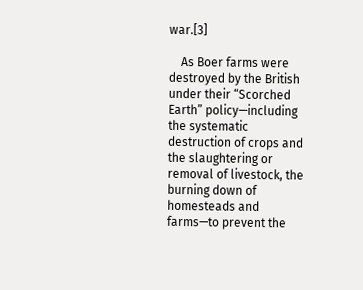war.[3]

    As Boer farms were destroyed by the British under their “Scorched Earth” policy—including the systematic destruction of crops and the slaughtering or removal of livestock, the burning down of homesteads and farms—to prevent the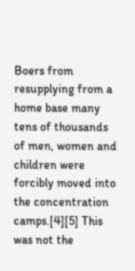Boers from resupplying from a home base many tens of thousands of men, women and children were forcibly moved into the concentration camps.[4][5] This was not the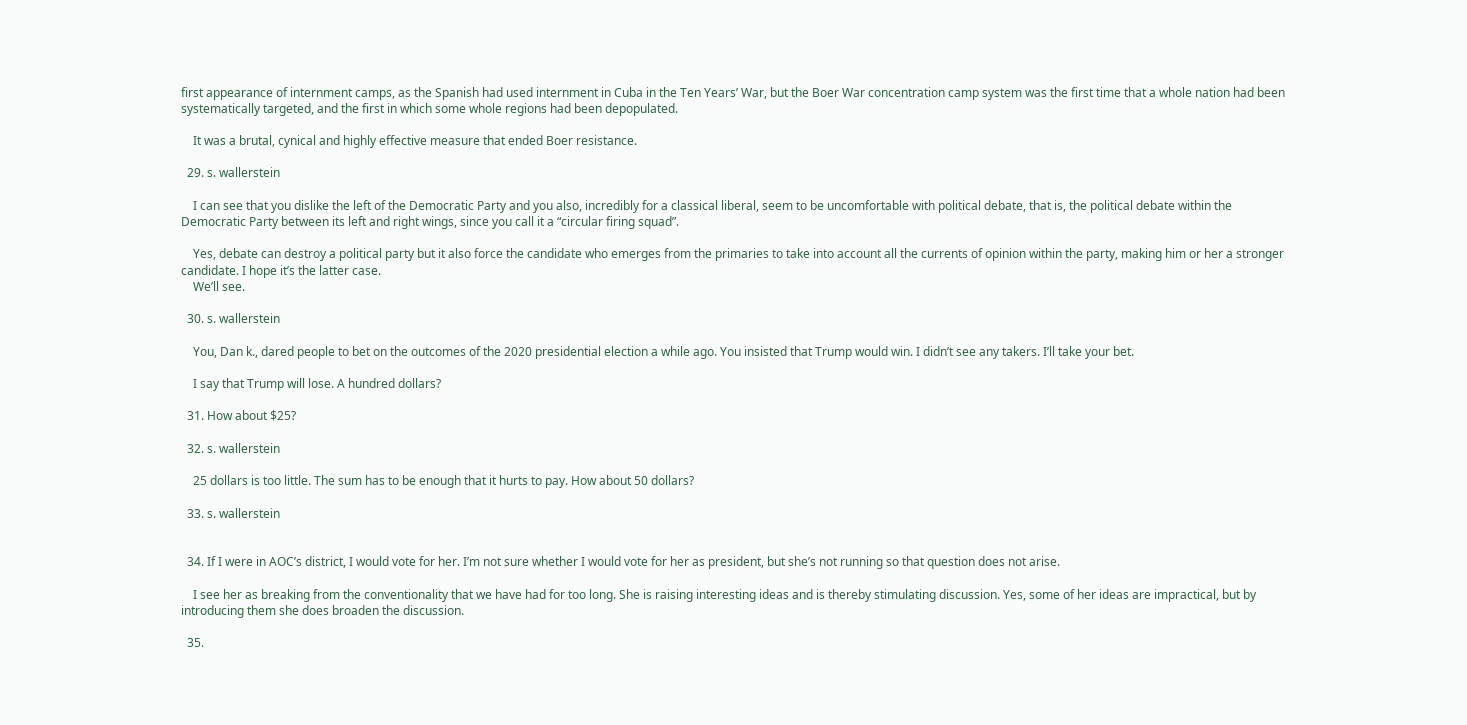first appearance of internment camps, as the Spanish had used internment in Cuba in the Ten Years’ War, but the Boer War concentration camp system was the first time that a whole nation had been systematically targeted, and the first in which some whole regions had been depopulated.

    It was a brutal, cynical and highly effective measure that ended Boer resistance.

  29. s. wallerstein

    I can see that you dislike the left of the Democratic Party and you also, incredibly for a classical liberal, seem to be uncomfortable with political debate, that is, the political debate within the Democratic Party between its left and right wings, since you call it a “circular firing squad”.

    Yes, debate can destroy a political party but it also force the candidate who emerges from the primaries to take into account all the currents of opinion within the party, making him or her a stronger candidate. I hope it’s the latter case.
    We’ll see.

  30. s. wallerstein

    You, Dan k., dared people to bet on the outcomes of the 2020 presidential election a while ago. You insisted that Trump would win. I didn’t see any takers. I’ll take your bet.

    I say that Trump will lose. A hundred dollars?

  31. How about $25?

  32. s. wallerstein

    25 dollars is too little. The sum has to be enough that it hurts to pay. How about 50 dollars?

  33. s. wallerstein


  34. If I were in AOC’s district, I would vote for her. I’m not sure whether I would vote for her as president, but she’s not running so that question does not arise.

    I see her as breaking from the conventionality that we have had for too long. She is raising interesting ideas and is thereby stimulating discussion. Yes, some of her ideas are impractical, but by introducing them she does broaden the discussion.

  35.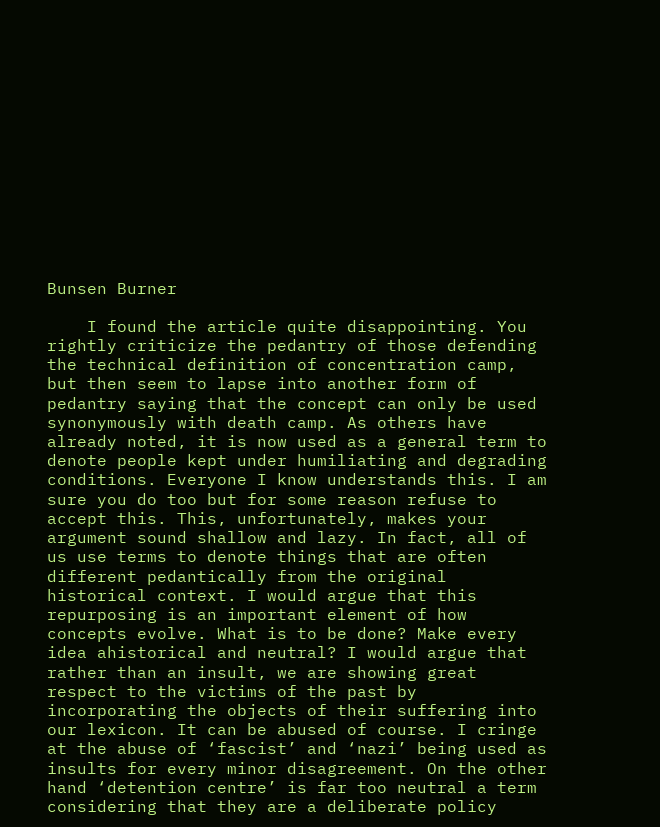Bunsen Burner

    I found the article quite disappointing. You rightly criticize the pedantry of those defending the technical definition of concentration camp, but then seem to lapse into another form of pedantry saying that the concept can only be used synonymously with death camp. As others have already noted, it is now used as a general term to denote people kept under humiliating and degrading conditions. Everyone I know understands this. I am sure you do too but for some reason refuse to accept this. This, unfortunately, makes your argument sound shallow and lazy. In fact, all of us use terms to denote things that are often different pedantically from the original historical context. I would argue that this repurposing is an important element of how concepts evolve. What is to be done? Make every idea ahistorical and neutral? I would argue that rather than an insult, we are showing great respect to the victims of the past by incorporating the objects of their suffering into our lexicon. It can be abused of course. I cringe at the abuse of ‘fascist’ and ‘nazi’ being used as insults for every minor disagreement. On the other hand ‘detention centre’ is far too neutral a term considering that they are a deliberate policy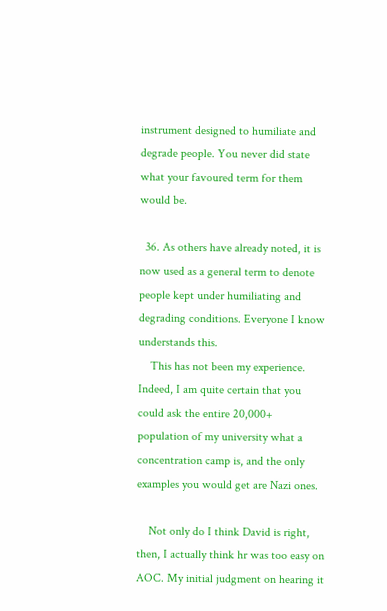instrument designed to humiliate and degrade people. You never did state what your favoured term for them would be.

  36. As others have already noted, it is now used as a general term to denote people kept under humiliating and degrading conditions. Everyone I know understands this.
    This has not been my experience. Indeed, I am quite certain that you could ask the entire 20,000+ population of my university what a concentration camp is, and the only examples you would get are Nazi ones.

    Not only do I think David is right, then, I actually think hr was too easy on AOC. My initial judgment on hearing it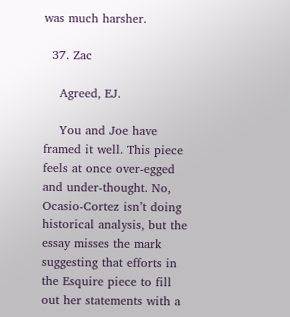was much harsher.

  37. Zac

    Agreed, EJ.

    You and Joe have framed it well. This piece feels at once over-egged and under-thought. No, Ocasio-Cortez isn’t doing historical analysis, but the essay misses the mark suggesting that efforts in the Esquire piece to fill out her statements with a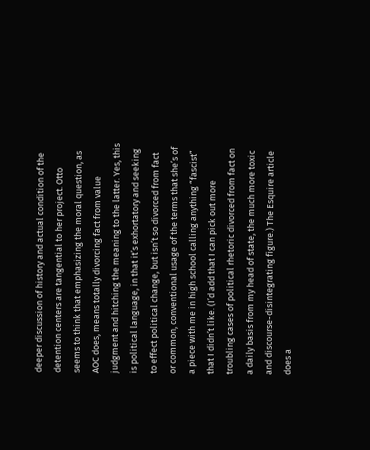deeper discussion of history and actual condition of the detention centers are tangential to her project. Otto seems to think that emphasizing the moral question, as AOC does, means totally divorcing fact from value judgment and hitching the meaning to the latter. Yes, this is political language, in that it’s exhortatory and seeking to effect political change, but isn’t so divorced from fact or common, conventional usage of the terms that she’s of a piece with me in high school calling anything “fascist” that I didn’t like. (I’d add that I can pick out more troubling cases of political rhetoric divorced from fact on a daily basis from my head of state, the much more toxic and discourse-disintegrating figure.) The Esquire article does a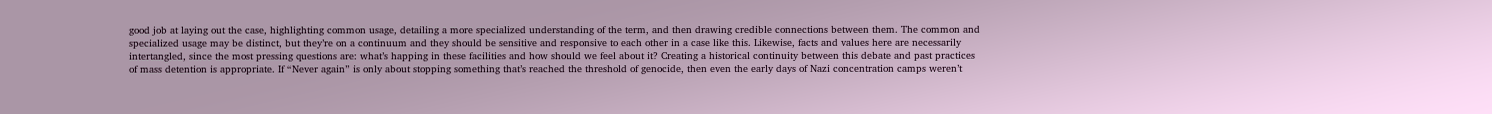good job at laying out the case, highlighting common usage, detailing a more specialized understanding of the term, and then drawing credible connections between them. The common and specialized usage may be distinct, but they’re on a continuum and they should be sensitive and responsive to each other in a case like this. Likewise, facts and values here are necessarily intertangled, since the most pressing questions are: what’s happing in these facilities and how should we feel about it? Creating a historical continuity between this debate and past practices of mass detention is appropriate. If “Never again” is only about stopping something that’s reached the threshold of genocide, then even the early days of Nazi concentration camps weren’t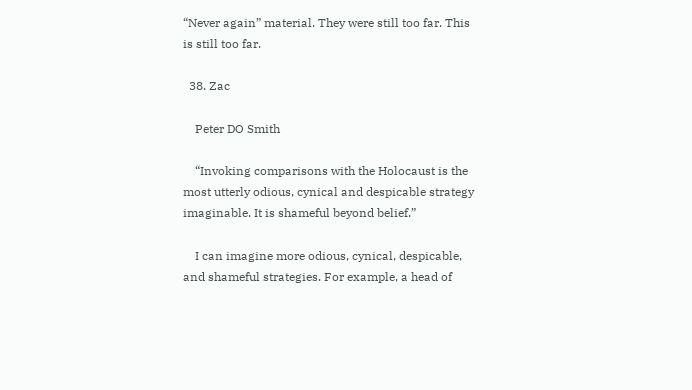“Never again” material. They were still too far. This is still too far.

  38. Zac

    Peter DO Smith

    “Invoking comparisons with the Holocaust is the most utterly odious, cynical and despicable strategy imaginable. It is shameful beyond belief.”

    I can imagine more odious, cynical, despicable, and shameful strategies. For example, a head of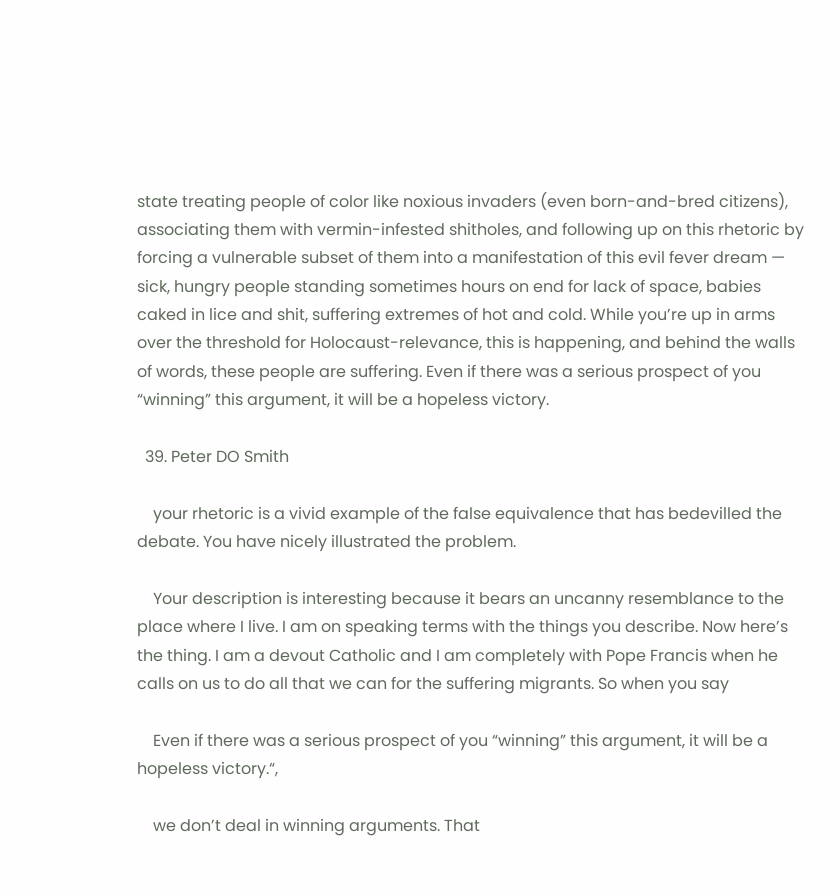state treating people of color like noxious invaders (even born-and-bred citizens), associating them with vermin-infested shitholes, and following up on this rhetoric by forcing a vulnerable subset of them into a manifestation of this evil fever dream — sick, hungry people standing sometimes hours on end for lack of space, babies caked in lice and shit, suffering extremes of hot and cold. While you’re up in arms over the threshold for Holocaust-relevance, this is happening, and behind the walls of words, these people are suffering. Even if there was a serious prospect of you “winning” this argument, it will be a hopeless victory.

  39. Peter DO Smith

    your rhetoric is a vivid example of the false equivalence that has bedevilled the debate. You have nicely illustrated the problem.

    Your description is interesting because it bears an uncanny resemblance to the place where I live. I am on speaking terms with the things you describe. Now here’s the thing. I am a devout Catholic and I am completely with Pope Francis when he calls on us to do all that we can for the suffering migrants. So when you say

    Even if there was a serious prospect of you “winning” this argument, it will be a hopeless victory.“,

    we don’t deal in winning arguments. That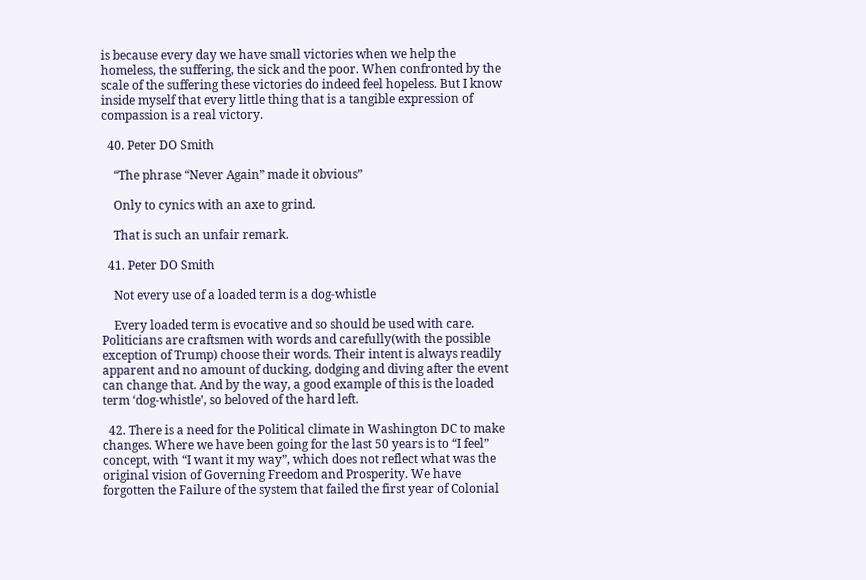is because every day we have small victories when we help the homeless, the suffering, the sick and the poor. When confronted by the scale of the suffering these victories do indeed feel hopeless. But I know inside myself that every little thing that is a tangible expression of compassion is a real victory.

  40. Peter DO Smith

    “The phrase “Never Again” made it obvious”

    Only to cynics with an axe to grind.

    That is such an unfair remark.

  41. Peter DO Smith

    Not every use of a loaded term is a dog-whistle

    Every loaded term is evocative and so should be used with care. Politicians are craftsmen with words and carefully(with the possible exception of Trump) choose their words. Their intent is always readily apparent and no amount of ducking, dodging and diving after the event can change that. And by the way, a good example of this is the loaded term ‘dog-whistle’, so beloved of the hard left.

  42. There is a need for the Political climate in Washington DC to make changes. Where we have been going for the last 50 years is to “I feel” concept, with “I want it my way”, which does not reflect what was the original vision of Governing Freedom and Prosperity. We have forgotten the Failure of the system that failed the first year of Colonial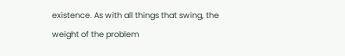existence. As with all things that swing, the weight of the problem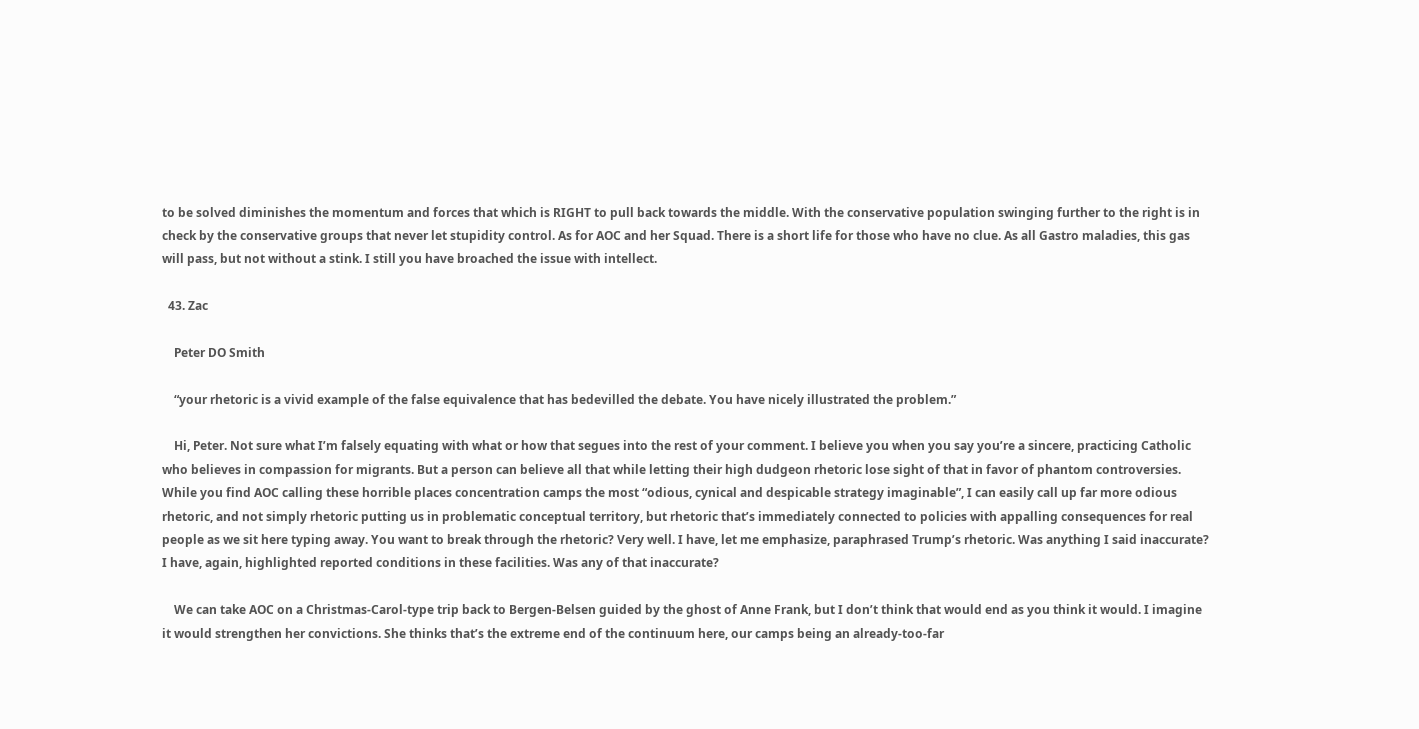to be solved diminishes the momentum and forces that which is RIGHT to pull back towards the middle. With the conservative population swinging further to the right is in check by the conservative groups that never let stupidity control. As for AOC and her Squad. There is a short life for those who have no clue. As all Gastro maladies, this gas will pass, but not without a stink. I still you have broached the issue with intellect.

  43. Zac

    Peter DO Smith

    “your rhetoric is a vivid example of the false equivalence that has bedevilled the debate. You have nicely illustrated the problem.”

    Hi, Peter. Not sure what I’m falsely equating with what or how that segues into the rest of your comment. I believe you when you say you’re a sincere, practicing Catholic who believes in compassion for migrants. But a person can believe all that while letting their high dudgeon rhetoric lose sight of that in favor of phantom controversies. While you find AOC calling these horrible places concentration camps the most “odious, cynical and despicable strategy imaginable”, I can easily call up far more odious rhetoric, and not simply rhetoric putting us in problematic conceptual territory, but rhetoric that’s immediately connected to policies with appalling consequences for real people as we sit here typing away. You want to break through the rhetoric? Very well. I have, let me emphasize, paraphrased Trump’s rhetoric. Was anything I said inaccurate? I have, again, highlighted reported conditions in these facilities. Was any of that inaccurate?

    We can take AOC on a Christmas-Carol-type trip back to Bergen-Belsen guided by the ghost of Anne Frank, but I don’t think that would end as you think it would. I imagine it would strengthen her convictions. She thinks that’s the extreme end of the continuum here, our camps being an already-too-far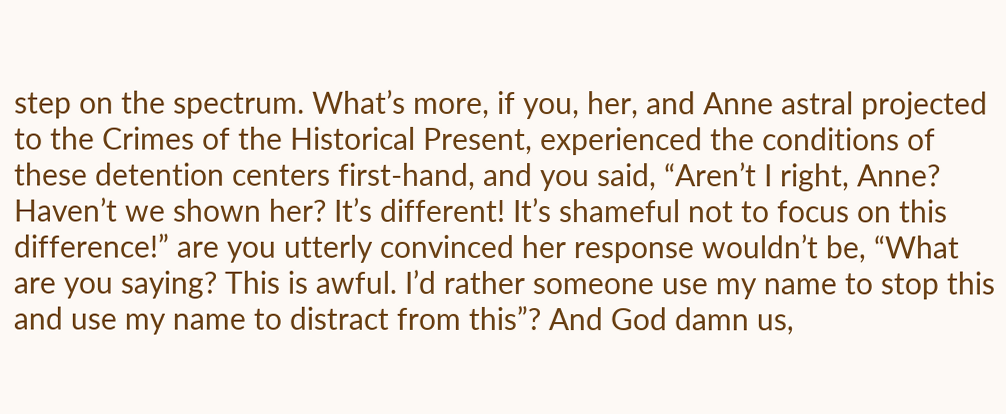step on the spectrum. What’s more, if you, her, and Anne astral projected to the Crimes of the Historical Present, experienced the conditions of these detention centers first-hand, and you said, “Aren’t I right, Anne? Haven’t we shown her? It’s different! It’s shameful not to focus on this difference!” are you utterly convinced her response wouldn’t be, “What are you saying? This is awful. I’d rather someone use my name to stop this and use my name to distract from this”? And God damn us,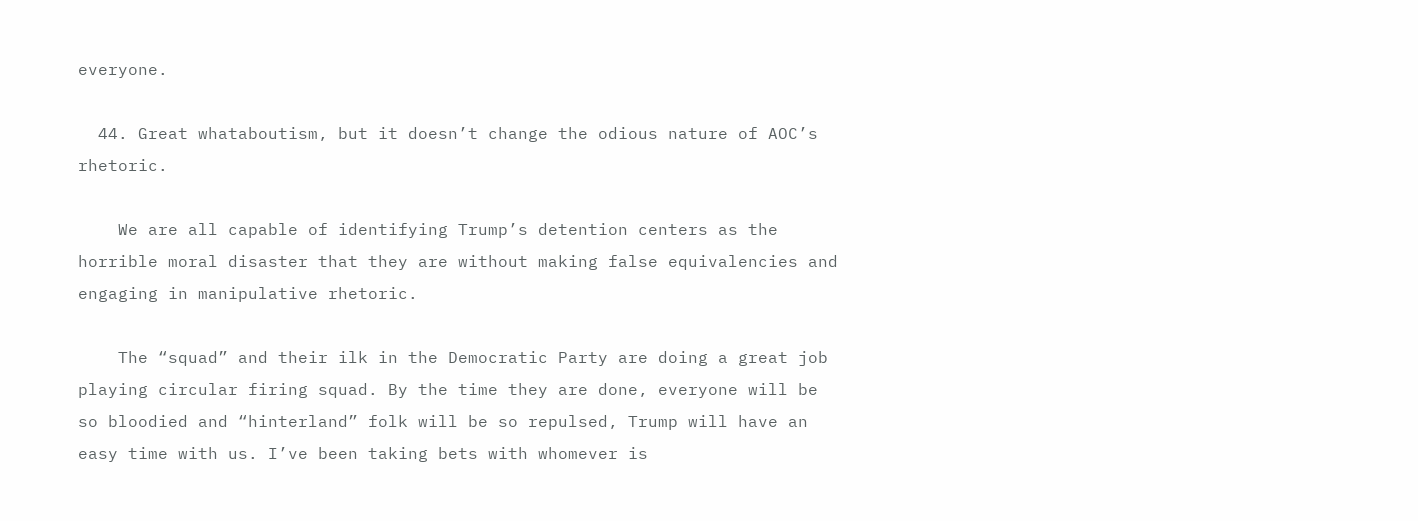everyone.

  44. Great whataboutism, but it doesn’t change the odious nature of AOC’s rhetoric.

    We are all capable of identifying Trump’s detention centers as the horrible moral disaster that they are without making false equivalencies and engaging in manipulative rhetoric.

    The “squad” and their ilk in the Democratic Party are doing a great job playing circular firing squad. By the time they are done, everyone will be so bloodied and “hinterland” folk will be so repulsed, Trump will have an easy time with us. I’ve been taking bets with whomever is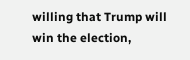willing that Trump will win the election,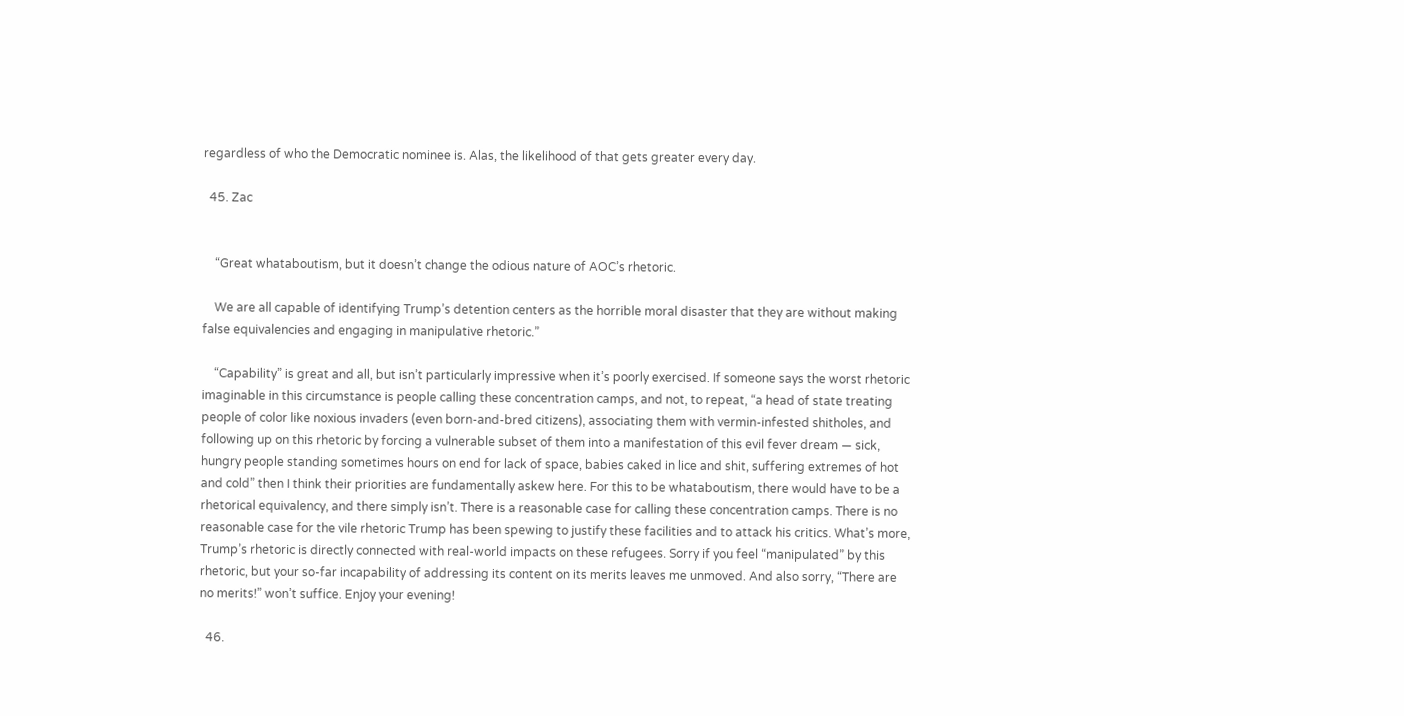regardless of who the Democratic nominee is. Alas, the likelihood of that gets greater every day.

  45. Zac


    “Great whataboutism, but it doesn’t change the odious nature of AOC’s rhetoric.

    We are all capable of identifying Trump’s detention centers as the horrible moral disaster that they are without making false equivalencies and engaging in manipulative rhetoric.”

    “Capability” is great and all, but isn’t particularly impressive when it’s poorly exercised. If someone says the worst rhetoric imaginable in this circumstance is people calling these concentration camps, and not, to repeat, “a head of state treating people of color like noxious invaders (even born-and-bred citizens), associating them with vermin-infested shitholes, and following up on this rhetoric by forcing a vulnerable subset of them into a manifestation of this evil fever dream — sick, hungry people standing sometimes hours on end for lack of space, babies caked in lice and shit, suffering extremes of hot and cold” then I think their priorities are fundamentally askew here. For this to be whataboutism, there would have to be a rhetorical equivalency, and there simply isn’t. There is a reasonable case for calling these concentration camps. There is no reasonable case for the vile rhetoric Trump has been spewing to justify these facilities and to attack his critics. What’s more, Trump’s rhetoric is directly connected with real-world impacts on these refugees. Sorry if you feel “manipulated” by this rhetoric, but your so-far incapability of addressing its content on its merits leaves me unmoved. And also sorry, “There are no merits!” won’t suffice. Enjoy your evening!

  46.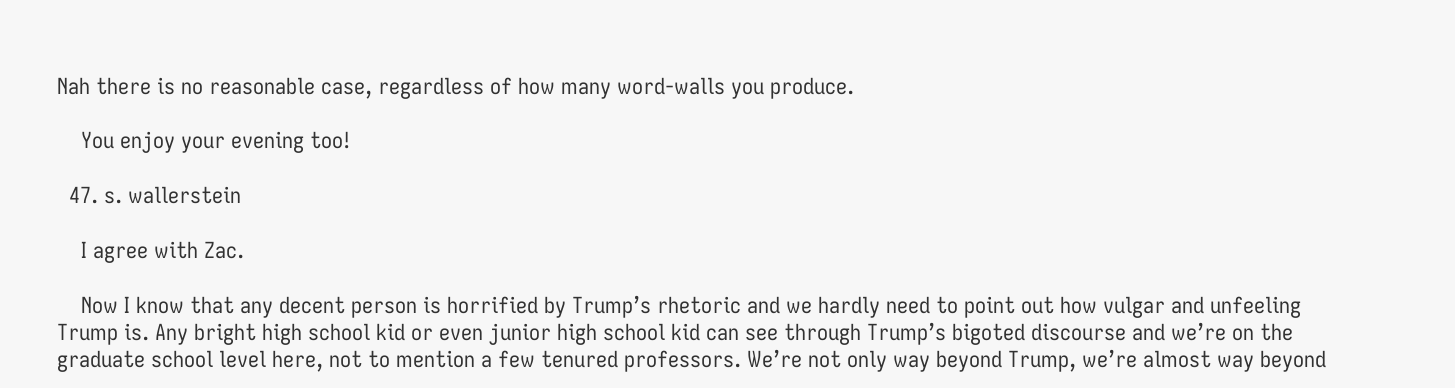Nah there is no reasonable case, regardless of how many word-walls you produce.

    You enjoy your evening too!

  47. s. wallerstein

    I agree with Zac.

    Now I know that any decent person is horrified by Trump’s rhetoric and we hardly need to point out how vulgar and unfeeling Trump is. Any bright high school kid or even junior high school kid can see through Trump’s bigoted discourse and we’re on the graduate school level here, not to mention a few tenured professors. We’re not only way beyond Trump, we’re almost way beyond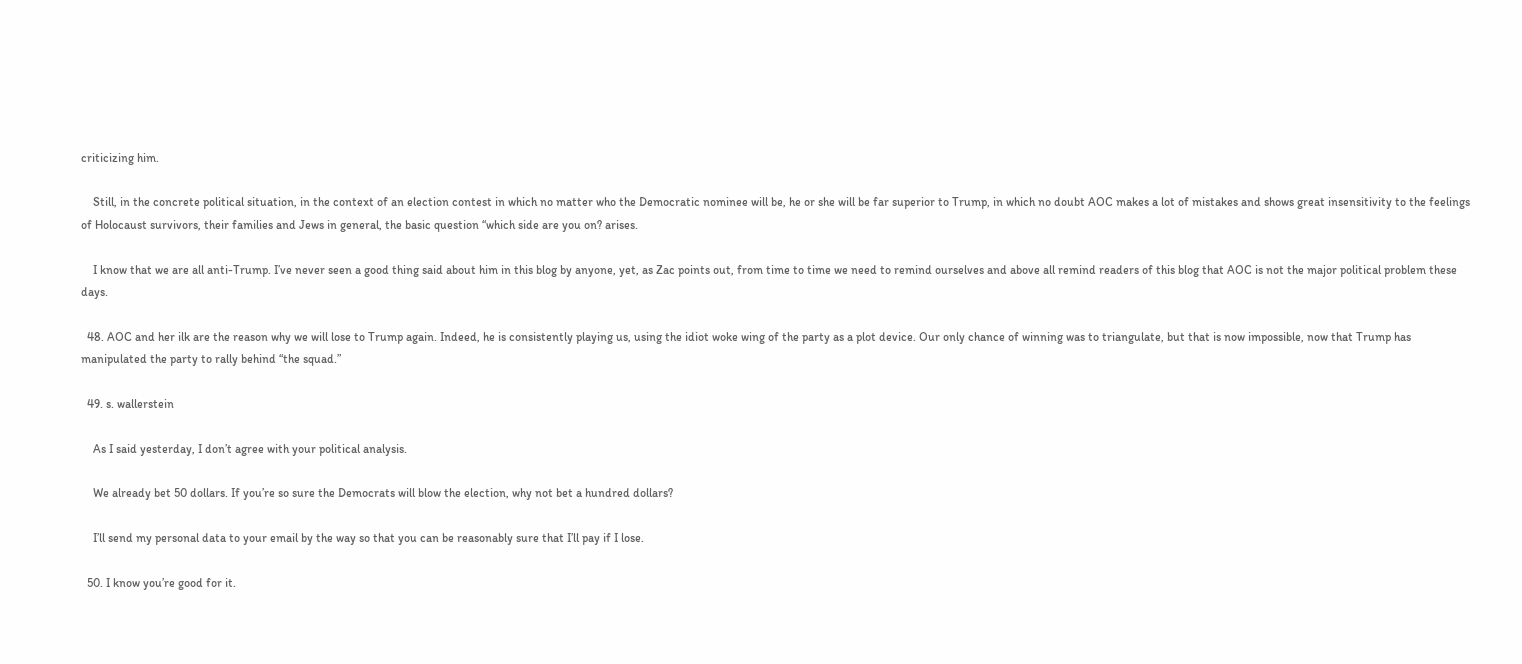criticizing him.

    Still, in the concrete political situation, in the context of an election contest in which no matter who the Democratic nominee will be, he or she will be far superior to Trump, in which no doubt AOC makes a lot of mistakes and shows great insensitivity to the feelings of Holocaust survivors, their families and Jews in general, the basic question “which side are you on? arises.

    I know that we are all anti-Trump. I’ve never seen a good thing said about him in this blog by anyone, yet, as Zac points out, from time to time we need to remind ourselves and above all remind readers of this blog that AOC is not the major political problem these days.

  48. AOC and her ilk are the reason why we will lose to Trump again. Indeed, he is consistently playing us, using the idiot woke wing of the party as a plot device. Our only chance of winning was to triangulate, but that is now impossible, now that Trump has manipulated the party to rally behind “the squad.”

  49. s. wallerstein

    As I said yesterday, I don’t agree with your political analysis.

    We already bet 50 dollars. If you’re so sure the Democrats will blow the election, why not bet a hundred dollars?

    I’ll send my personal data to your email by the way so that you can be reasonably sure that I’ll pay if I lose.

  50. I know you’re good for it.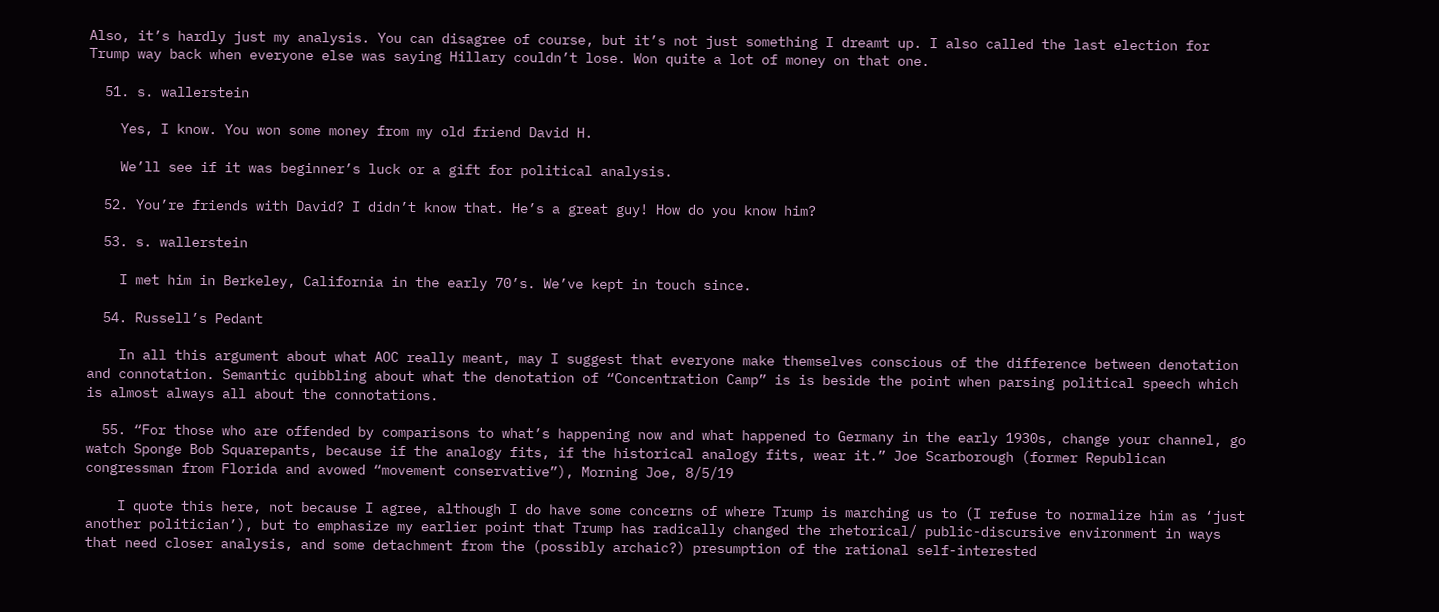Also, it’s hardly just my analysis. You can disagree of course, but it’s not just something I dreamt up. I also called the last election for Trump way back when everyone else was saying Hillary couldn’t lose. Won quite a lot of money on that one.

  51. s. wallerstein

    Yes, I know. You won some money from my old friend David H.

    We’ll see if it was beginner’s luck or a gift for political analysis.

  52. You’re friends with David? I didn’t know that. He’s a great guy! How do you know him?

  53. s. wallerstein

    I met him in Berkeley, California in the early 70’s. We’ve kept in touch since.

  54. Russell’s Pedant

    In all this argument about what AOC really meant, may I suggest that everyone make themselves conscious of the difference between denotation and connotation. Semantic quibbling about what the denotation of “Concentration Camp” is is beside the point when parsing political speech which is almost always all about the connotations.

  55. “For those who are offended by comparisons to what’s happening now and what happened to Germany in the early 1930s, change your channel, go watch Sponge Bob Squarepants, because if the analogy fits, if the historical analogy fits, wear it.” Joe Scarborough (former Republican congressman from Florida and avowed “movement conservative”), Morning Joe, 8/5/19

    I quote this here, not because I agree, although I do have some concerns of where Trump is marching us to (I refuse to normalize him as ‘just another politician’), but to emphasize my earlier point that Trump has radically changed the rhetorical/ public-discursive environment in ways that need closer analysis, and some detachment from the (possibly archaic?) presumption of the rational self-interested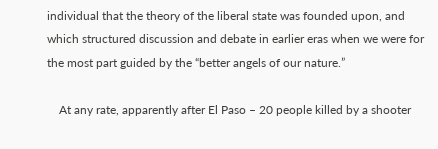individual that the theory of the liberal state was founded upon, and which structured discussion and debate in earlier eras when we were for the most part guided by the “better angels of our nature.”

    At any rate, apparently after El Paso – 20 people killed by a shooter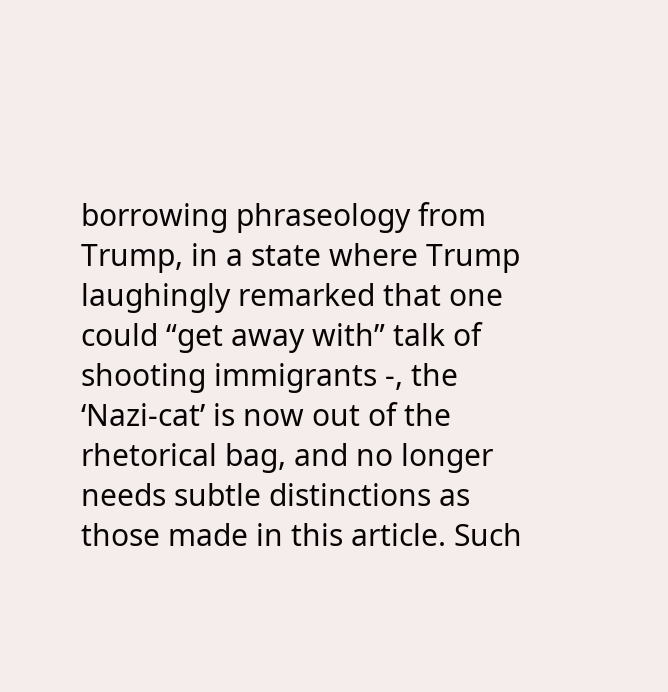borrowing phraseology from Trump, in a state where Trump laughingly remarked that one could “get away with” talk of shooting immigrants -, the ‘Nazi-cat’ is now out of the rhetorical bag, and no longer needs subtle distinctions as those made in this article. Such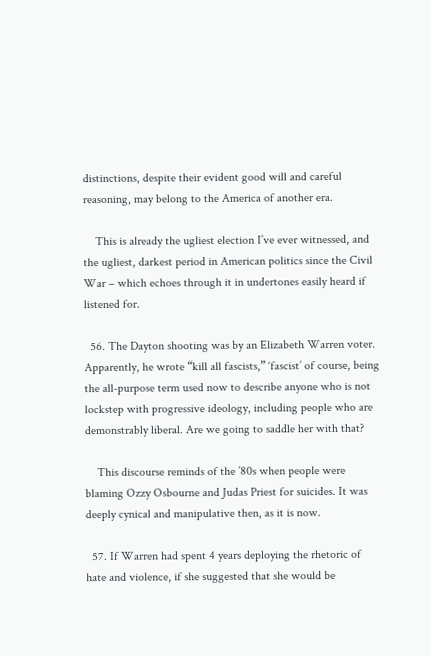distinctions, despite their evident good will and careful reasoning, may belong to the America of another era.

    This is already the ugliest election I’ve ever witnessed, and the ugliest, darkest period in American politics since the Civil War – which echoes through it in undertones easily heard if listened for.

  56. The Dayton shooting was by an Elizabeth Warren voter. Apparently, he wrote “kill all fascists,” ‘fascist’ of course, being the all-purpose term used now to describe anyone who is not lockstep with progressive ideology, including people who are demonstrably liberal. Are we going to saddle her with that?

    This discourse reminds of the ’80s when people were blaming Ozzy Osbourne and Judas Priest for suicides. It was deeply cynical and manipulative then, as it is now.

  57. If Warren had spent 4 years deploying the rhetoric of hate and violence, if she suggested that she would be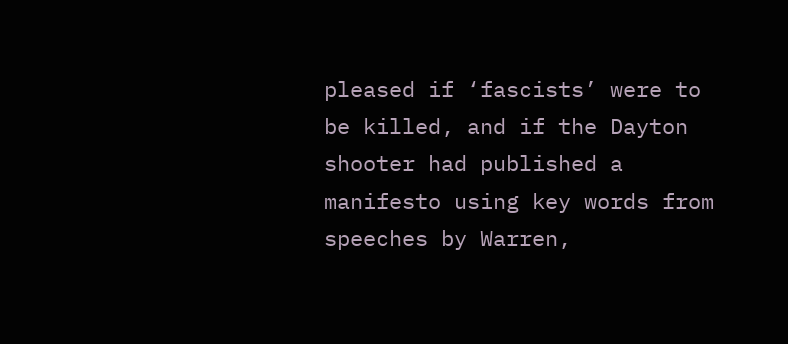pleased if ‘fascists’ were to be killed, and if the Dayton shooter had published a manifesto using key words from speeches by Warren,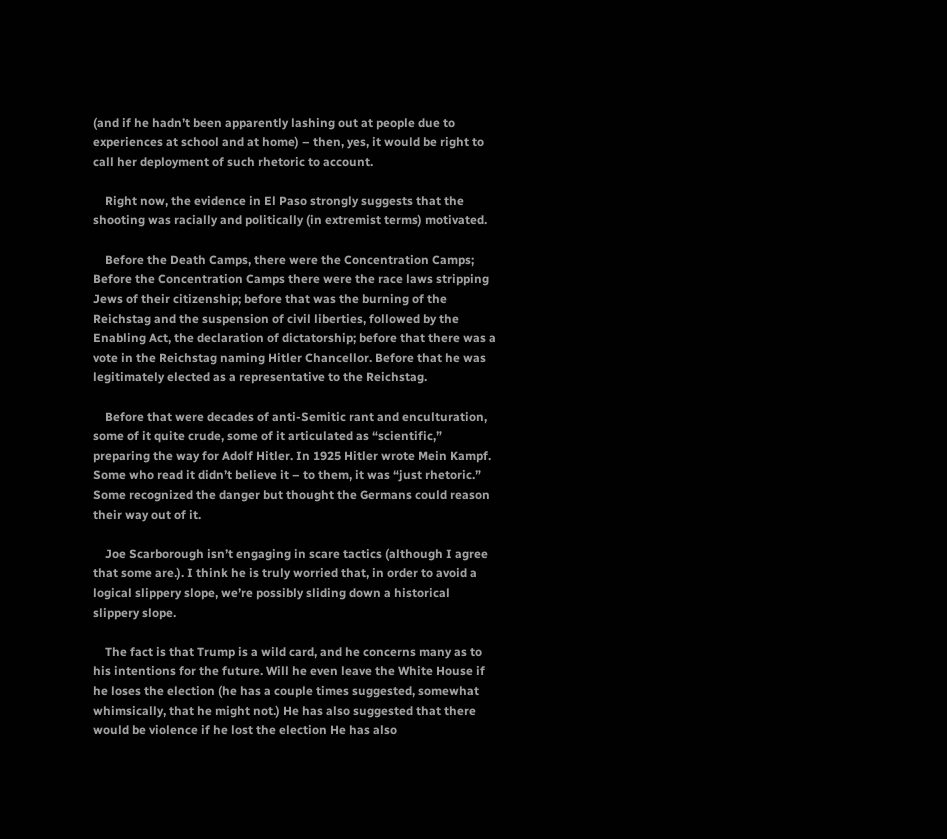(and if he hadn’t been apparently lashing out at people due to experiences at school and at home) – then, yes, it would be right to call her deployment of such rhetoric to account.

    Right now, the evidence in El Paso strongly suggests that the shooting was racially and politically (in extremist terms) motivated.

    Before the Death Camps, there were the Concentration Camps; Before the Concentration Camps there were the race laws stripping Jews of their citizenship; before that was the burning of the Reichstag and the suspension of civil liberties, followed by the Enabling Act, the declaration of dictatorship; before that there was a vote in the Reichstag naming Hitler Chancellor. Before that he was legitimately elected as a representative to the Reichstag.

    Before that were decades of anti-Semitic rant and enculturation, some of it quite crude, some of it articulated as “scientific,” preparing the way for Adolf Hitler. In 1925 Hitler wrote Mein Kampf. Some who read it didn’t believe it – to them, it was “just rhetoric.” Some recognized the danger but thought the Germans could reason their way out of it.

    Joe Scarborough isn’t engaging in scare tactics (although I agree that some are.). I think he is truly worried that, in order to avoid a logical slippery slope, we’re possibly sliding down a historical slippery slope.

    The fact is that Trump is a wild card, and he concerns many as to his intentions for the future. Will he even leave the White House if he loses the election (he has a couple times suggested, somewhat whimsically, that he might not.) He has also suggested that there would be violence if he lost the election He has also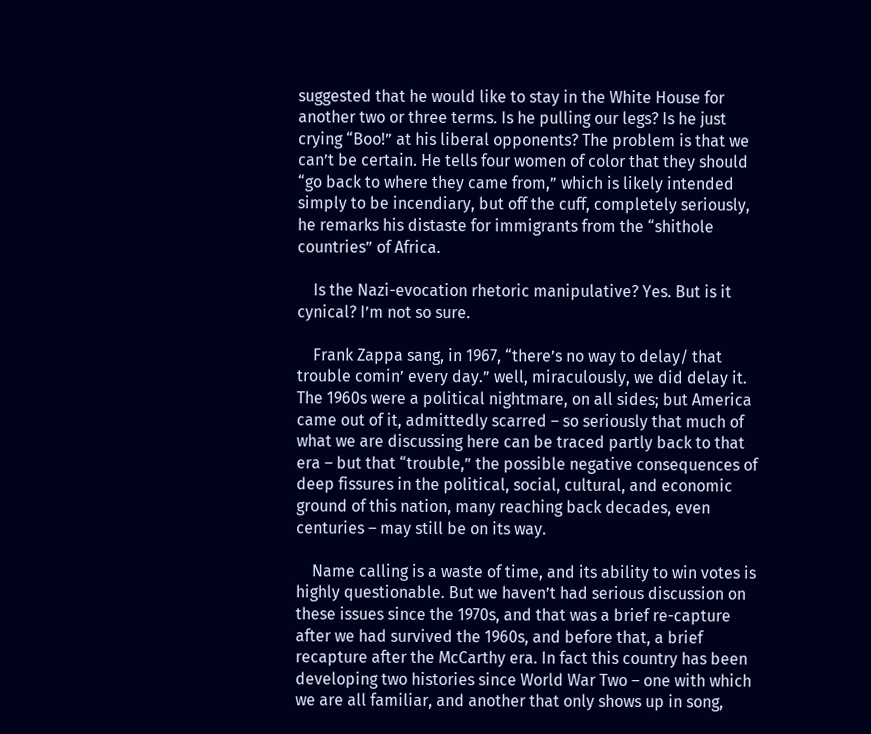suggested that he would like to stay in the White House for another two or three terms. Is he pulling our legs? Is he just crying “Boo!” at his liberal opponents? The problem is that we can’t be certain. He tells four women of color that they should “go back to where they came from,” which is likely intended simply to be incendiary, but off the cuff, completely seriously, he remarks his distaste for immigrants from the “shithole countries” of Africa.

    Is the Nazi-evocation rhetoric manipulative? Yes. But is it cynical? I’m not so sure.

    Frank Zappa sang, in 1967, “there’s no way to delay/ that trouble comin’ every day.” well, miraculously, we did delay it. The 1960s were a political nightmare, on all sides; but America came out of it, admittedly scarred – so seriously that much of what we are discussing here can be traced partly back to that era – but that “trouble,” the possible negative consequences of deep fissures in the political, social, cultural, and economic ground of this nation, many reaching back decades, even centuries – may still be on its way.

    Name calling is a waste of time, and its ability to win votes is highly questionable. But we haven’t had serious discussion on these issues since the 1970s, and that was a brief re-capture after we had survived the 1960s, and before that, a brief recapture after the McCarthy era. In fact this country has been developing two histories since World War Two – one with which we are all familiar, and another that only shows up in song,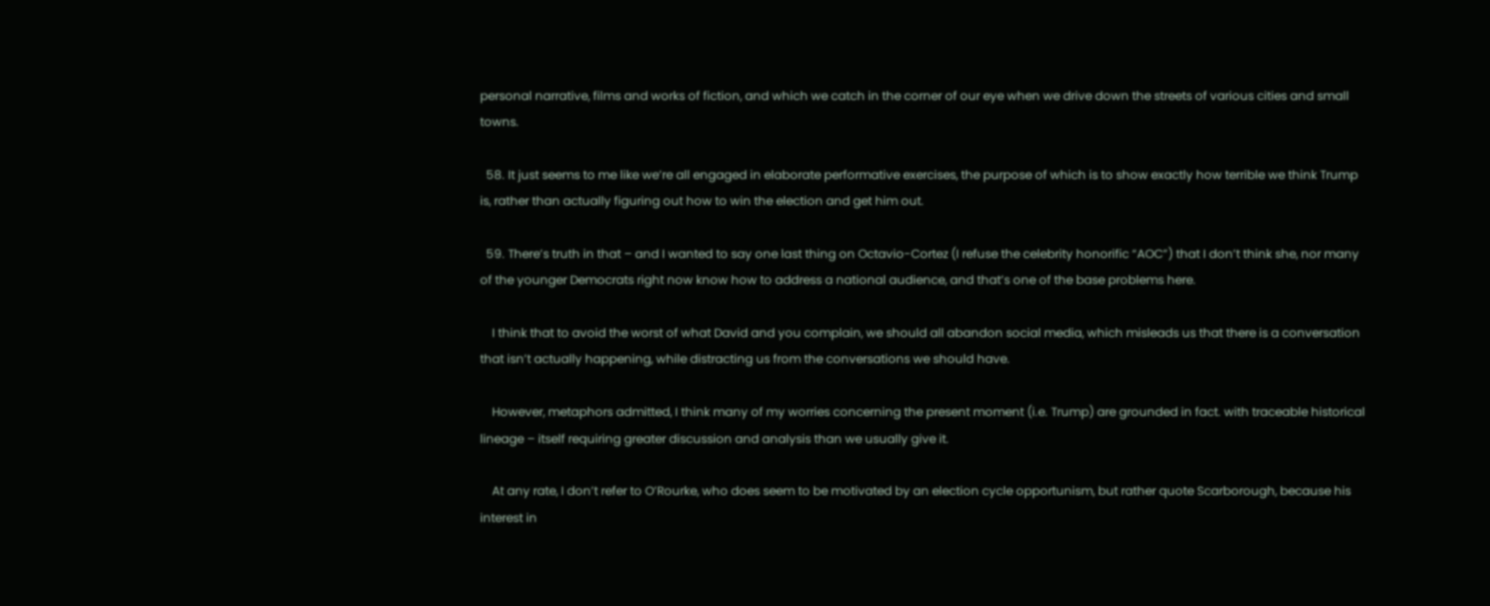personal narrative, films and works of fiction, and which we catch in the corner of our eye when we drive down the streets of various cities and small towns.

  58. It just seems to me like we’re all engaged in elaborate performative exercises, the purpose of which is to show exactly how terrible we think Trump is, rather than actually figuring out how to win the election and get him out.

  59. There’s truth in that – and I wanted to say one last thing on Octavio-Cortez (I refuse the celebrity honorific “AOC”) that I don’t think she, nor many of the younger Democrats right now know how to address a national audience, and that’s one of the base problems here.

    I think that to avoid the worst of what David and you complain, we should all abandon social media, which misleads us that there is a conversation that isn’t actually happening, while distracting us from the conversations we should have.

    However, metaphors admitted, I think many of my worries concerning the present moment (i.e. Trump) are grounded in fact. with traceable historical lineage – itself requiring greater discussion and analysis than we usually give it.

    At any rate, I don’t refer to O’Rourke, who does seem to be motivated by an election cycle opportunism, but rather quote Scarborough, because his interest in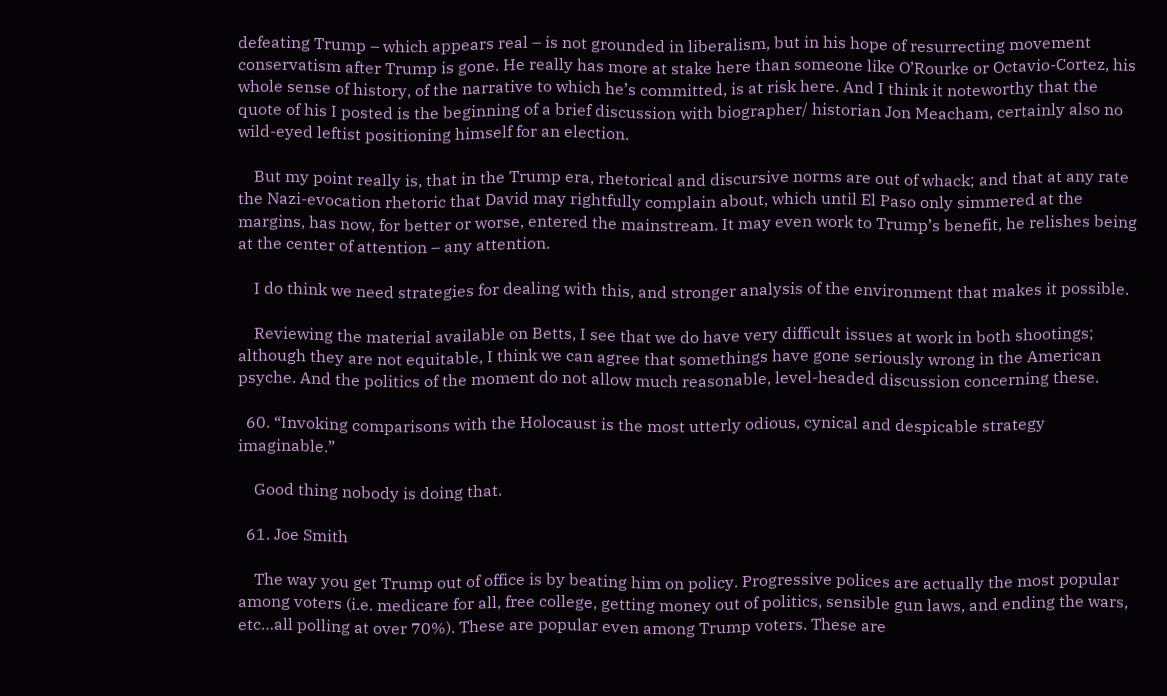defeating Trump – which appears real – is not grounded in liberalism, but in his hope of resurrecting movement conservatism after Trump is gone. He really has more at stake here than someone like O’Rourke or Octavio-Cortez, his whole sense of history, of the narrative to which he’s committed, is at risk here. And I think it noteworthy that the quote of his I posted is the beginning of a brief discussion with biographer/ historian Jon Meacham, certainly also no wild-eyed leftist positioning himself for an election.

    But my point really is, that in the Trump era, rhetorical and discursive norms are out of whack; and that at any rate the Nazi-evocation rhetoric that David may rightfully complain about, which until El Paso only simmered at the margins, has now, for better or worse, entered the mainstream. It may even work to Trump’s benefit, he relishes being at the center of attention – any attention.

    I do think we need strategies for dealing with this, and stronger analysis of the environment that makes it possible.

    Reviewing the material available on Betts, I see that we do have very difficult issues at work in both shootings; although they are not equitable, I think we can agree that somethings have gone seriously wrong in the American psyche. And the politics of the moment do not allow much reasonable, level-headed discussion concerning these.

  60. “Invoking comparisons with the Holocaust is the most utterly odious, cynical and despicable strategy imaginable.”

    Good thing nobody is doing that.

  61. Joe Smith

    The way you get Trump out of office is by beating him on policy. Progressive polices are actually the most popular among voters (i.e. medicare for all, free college, getting money out of politics, sensible gun laws, and ending the wars, etc…all polling at over 70%). These are popular even among Trump voters. These are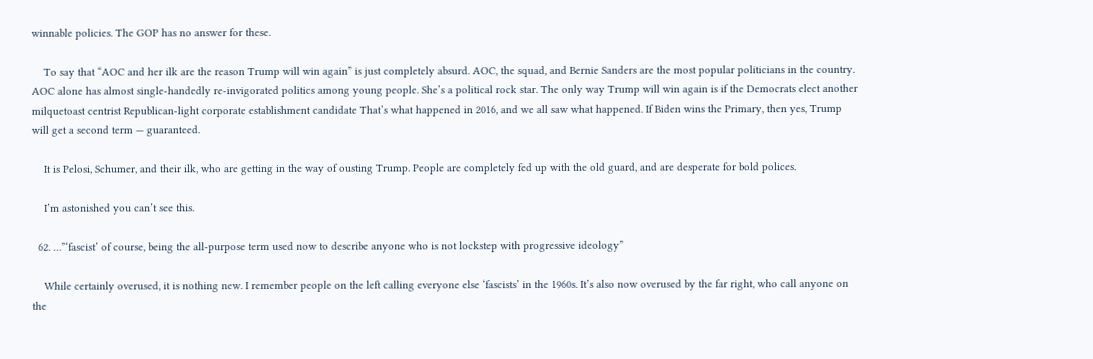winnable policies. The GOP has no answer for these.

    To say that “AOC and her ilk are the reason Trump will win again” is just completely absurd. AOC, the squad, and Bernie Sanders are the most popular politicians in the country. AOC alone has almost single-handedly re-invigorated politics among young people. She’s a political rock star. The only way Trump will win again is if the Democrats elect another milquetoast centrist Republican-light corporate establishment candidate That’s what happened in 2016, and we all saw what happened. If Biden wins the Primary, then yes, Trump will get a second term — guaranteed.

    It is Pelosi, Schumer, and their ilk, who are getting in the way of ousting Trump. People are completely fed up with the old guard, and are desperate for bold polices.

    I’m astonished you can’t see this.

  62. …”‘fascist’ of course, being the all-purpose term used now to describe anyone who is not lockstep with progressive ideology”

    While certainly overused, it is nothing new. I remember people on the left calling everyone else ‘fascists’ in the 1960s. It’s also now overused by the far right, who call anyone on the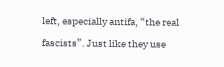left, especially antifa, “the real fascists”. Just like they use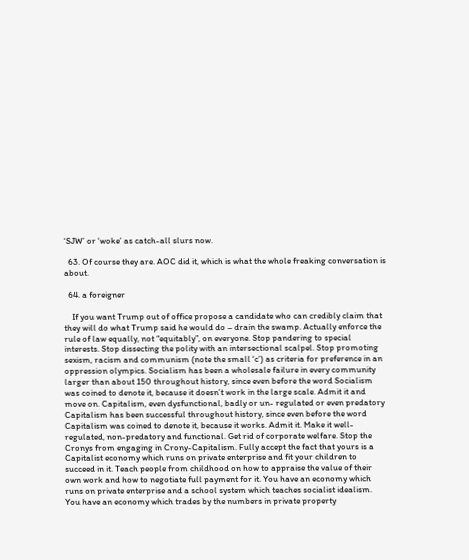‘SJW’ or ‘woke’ as catch-all slurs now.

  63. Of course they are. AOC did it, which is what the whole freaking conversation is about.

  64. a foreigner

    If you want Trump out of office propose a candidate who can credibly claim that they will do what Trump said he would do – drain the swamp. Actually enforce the rule of law equally, not “equitably”, on everyone. Stop pandering to special interests. Stop dissecting the polity with an intersectional scalpel. Stop promoting sexism, racism and communism (note the small ‘c’) as criteria for preference in an oppression olympics. Socialism has been a wholesale failure in every community larger than about 150 throughout history, since even before the word Socialism was coined to denote it, because it doesn’t work in the large scale. Admit it and move on. Capitalism, even dysfunctional, badly or un- regulated or even predatory Capitalism has been successful throughout history, since even before the word Capitalism was coined to denote it, because it works. Admit it. Make it well-regulated, non-predatory and functional. Get rid of corporate welfare. Stop the Cronys from engaging in Crony-Capitalism. Fully accept the fact that yours is a Capitalist economy which runs on private enterprise and fit your children to succeed in it. Teach people from childhood on how to appraise the value of their own work and how to negotiate full payment for it. You have an economy which runs on private enterprise and a school system which teaches socialist idealism. You have an economy which trades by the numbers in private property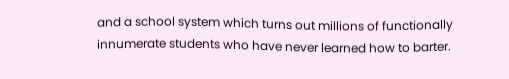and a school system which turns out millions of functionally innumerate students who have never learned how to barter.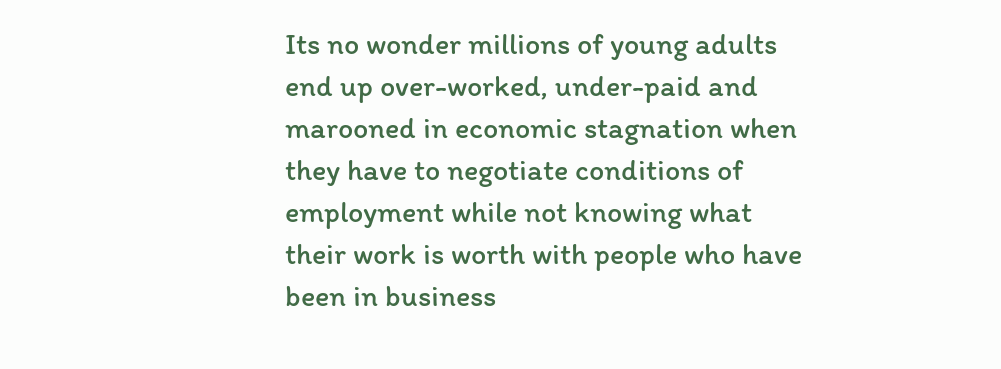Its no wonder millions of young adults end up over-worked, under-paid and marooned in economic stagnation when they have to negotiate conditions of employment while not knowing what their work is worth with people who have been in business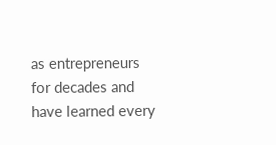as entrepreneurs for decades and have learned every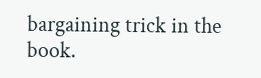bargaining trick in the book.